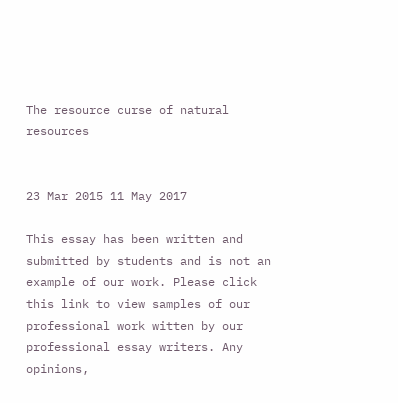The resource curse of natural resources


23 Mar 2015 11 May 2017

This essay has been written and submitted by students and is not an example of our work. Please click this link to view samples of our professional work witten by our professional essay writers. Any opinions,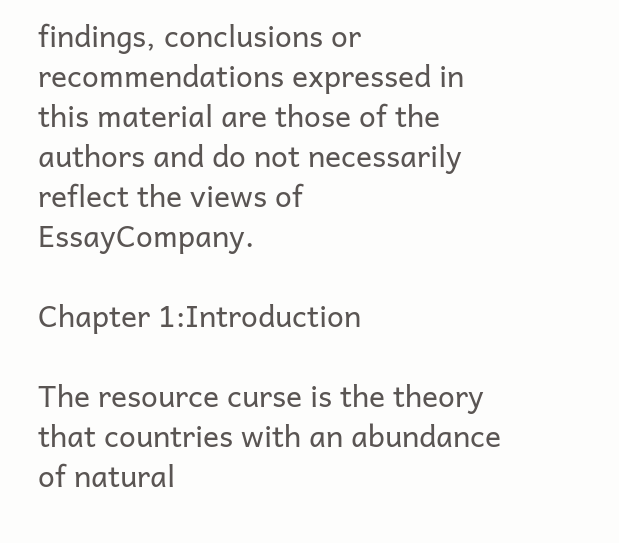findings, conclusions or recommendations expressed in this material are those of the authors and do not necessarily reflect the views of EssayCompany.

Chapter 1:Introduction

The resource curse is the theory that countries with an abundance of natural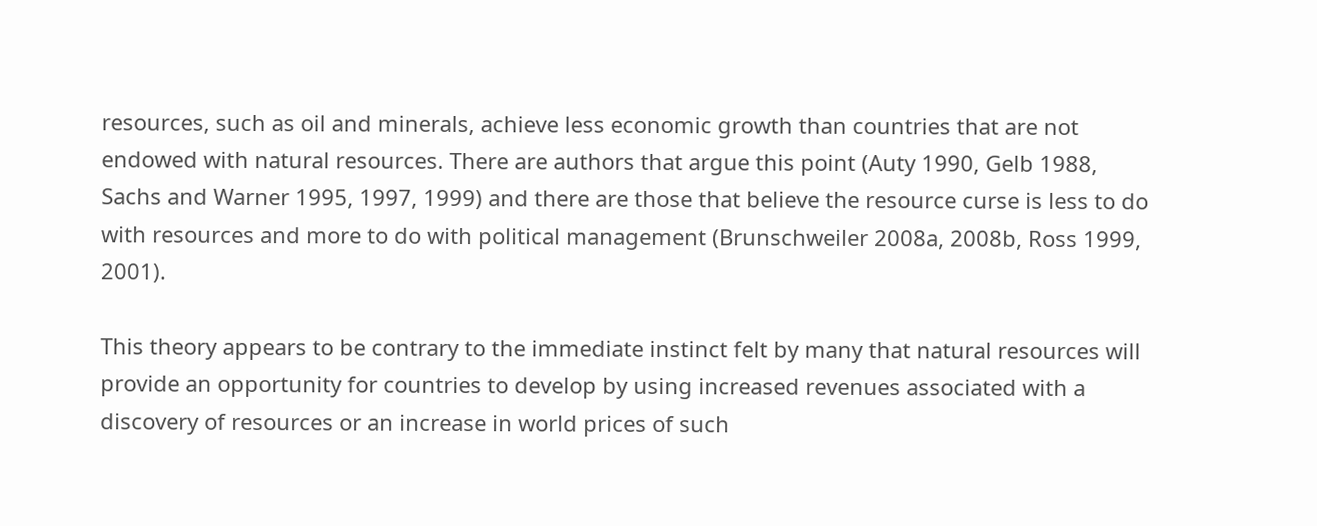resources, such as oil and minerals, achieve less economic growth than countries that are not endowed with natural resources. There are authors that argue this point (Auty 1990, Gelb 1988, Sachs and Warner 1995, 1997, 1999) and there are those that believe the resource curse is less to do with resources and more to do with political management (Brunschweiler 2008a, 2008b, Ross 1999, 2001).

This theory appears to be contrary to the immediate instinct felt by many that natural resources will provide an opportunity for countries to develop by using increased revenues associated with a discovery of resources or an increase in world prices of such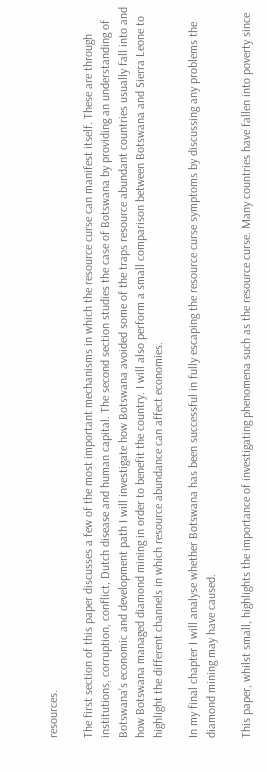resources.

The first section of this paper discusses a few of the most important mechanisms in which the resource curse can manifest itself. These are through institutions, corruption, conflict, Dutch disease and human capital. The second section studies the case of Botswana by providing an understanding of Botswana's economic and development path I will investigate how Botswana avoided some of the traps resource abundant countries usually fall into and how Botswana managed diamond mining in order to benefit the country. I will also perform a small comparison between Botswana and Sierra Leone to highlight the different channels in which resource abundance can affect economies.

In my final chapter I will analyse whether Botswana has been successful in fully escaping the resource curse symptoms by discussing any problems the diamond mining may have caused.

This paper, whilst small, highlights the importance of investigating phenomena such as the resource curse. Many countries have fallen into poverty since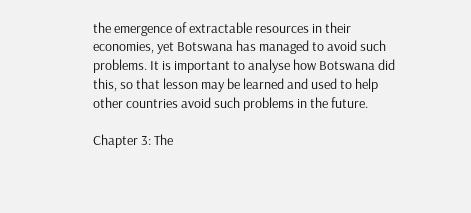the emergence of extractable resources in their economies, yet Botswana has managed to avoid such problems. It is important to analyse how Botswana did this, so that lesson may be learned and used to help other countries avoid such problems in the future.

Chapter 3: The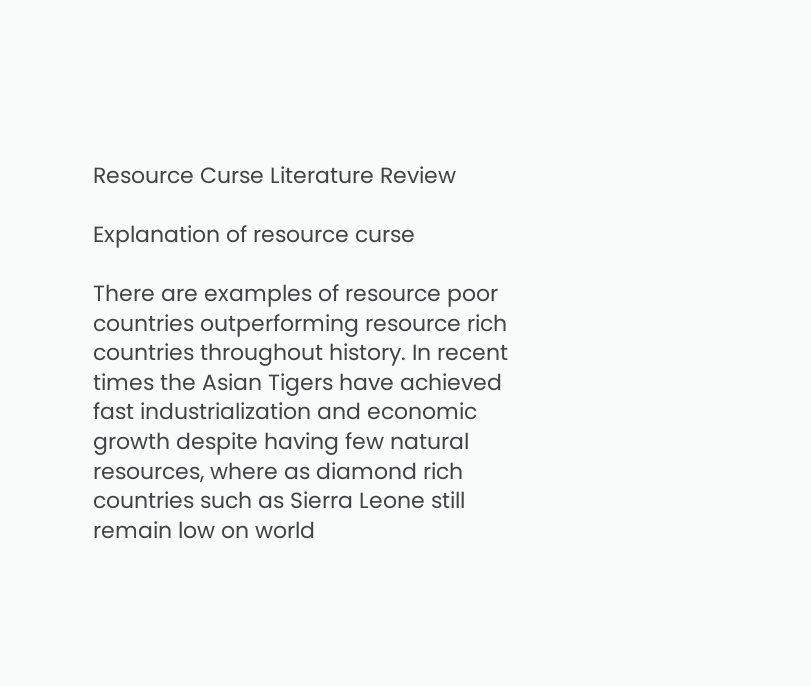Resource Curse Literature Review

Explanation of resource curse

There are examples of resource poor countries outperforming resource rich countries throughout history. In recent times the Asian Tigers have achieved fast industrialization and economic growth despite having few natural resources, where as diamond rich countries such as Sierra Leone still remain low on world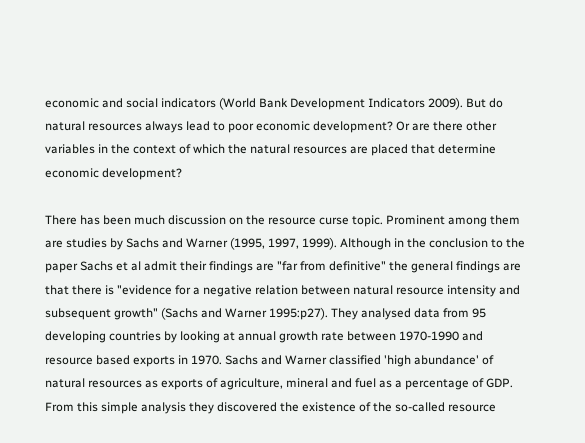economic and social indicators (World Bank Development Indicators 2009). But do natural resources always lead to poor economic development? Or are there other variables in the context of which the natural resources are placed that determine economic development?

There has been much discussion on the resource curse topic. Prominent among them are studies by Sachs and Warner (1995, 1997, 1999). Although in the conclusion to the paper Sachs et al admit their findings are "far from definitive" the general findings are that there is "evidence for a negative relation between natural resource intensity and subsequent growth" (Sachs and Warner 1995:p27). They analysed data from 95 developing countries by looking at annual growth rate between 1970-1990 and resource based exports in 1970. Sachs and Warner classified 'high abundance' of natural resources as exports of agriculture, mineral and fuel as a percentage of GDP. From this simple analysis they discovered the existence of the so-called resource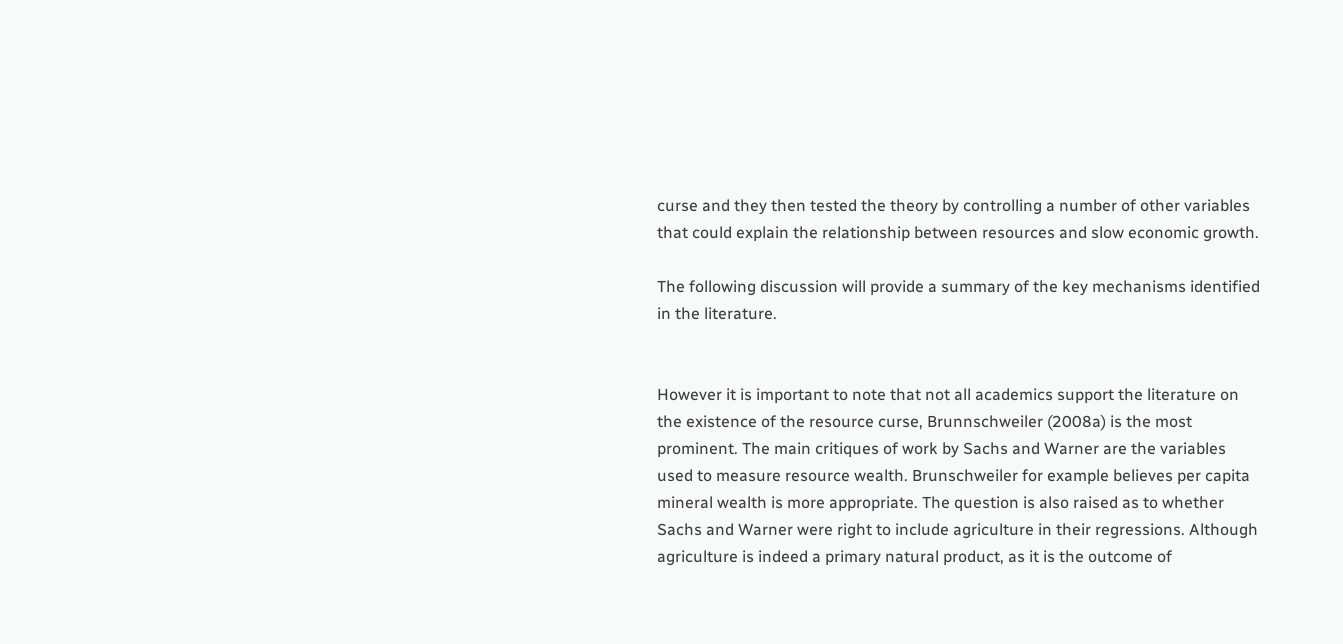curse and they then tested the theory by controlling a number of other variables that could explain the relationship between resources and slow economic growth.

The following discussion will provide a summary of the key mechanisms identified in the literature.


However it is important to note that not all academics support the literature on the existence of the resource curse, Brunnschweiler (2008a) is the most prominent. The main critiques of work by Sachs and Warner are the variables used to measure resource wealth. Brunschweiler for example believes per capita mineral wealth is more appropriate. The question is also raised as to whether Sachs and Warner were right to include agriculture in their regressions. Although agriculture is indeed a primary natural product, as it is the outcome of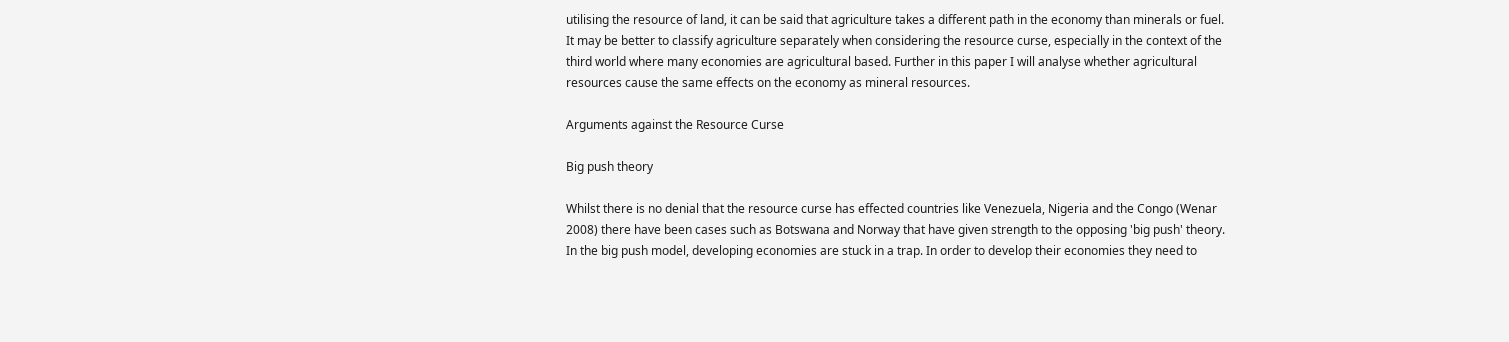utilising the resource of land, it can be said that agriculture takes a different path in the economy than minerals or fuel. It may be better to classify agriculture separately when considering the resource curse, especially in the context of the third world where many economies are agricultural based. Further in this paper I will analyse whether agricultural resources cause the same effects on the economy as mineral resources.

Arguments against the Resource Curse

Big push theory

Whilst there is no denial that the resource curse has effected countries like Venezuela, Nigeria and the Congo (Wenar 2008) there have been cases such as Botswana and Norway that have given strength to the opposing 'big push' theory. In the big push model, developing economies are stuck in a trap. In order to develop their economies they need to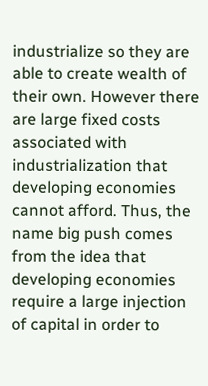industrialize so they are able to create wealth of their own. However there are large fixed costs associated with industrialization that developing economies cannot afford. Thus, the name big push comes from the idea that developing economies require a large injection of capital in order to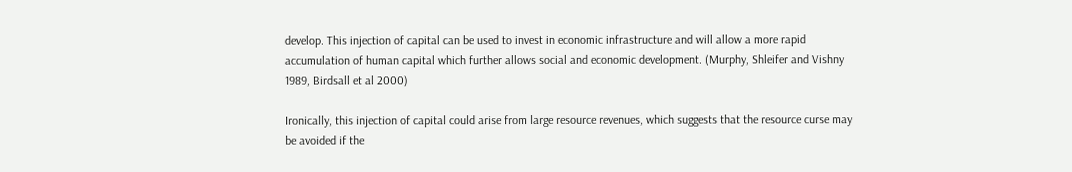develop. This injection of capital can be used to invest in economic infrastructure and will allow a more rapid accumulation of human capital which further allows social and economic development. (Murphy, Shleifer and Vishny 1989, Birdsall et al 2000)

Ironically, this injection of capital could arise from large resource revenues, which suggests that the resource curse may be avoided if the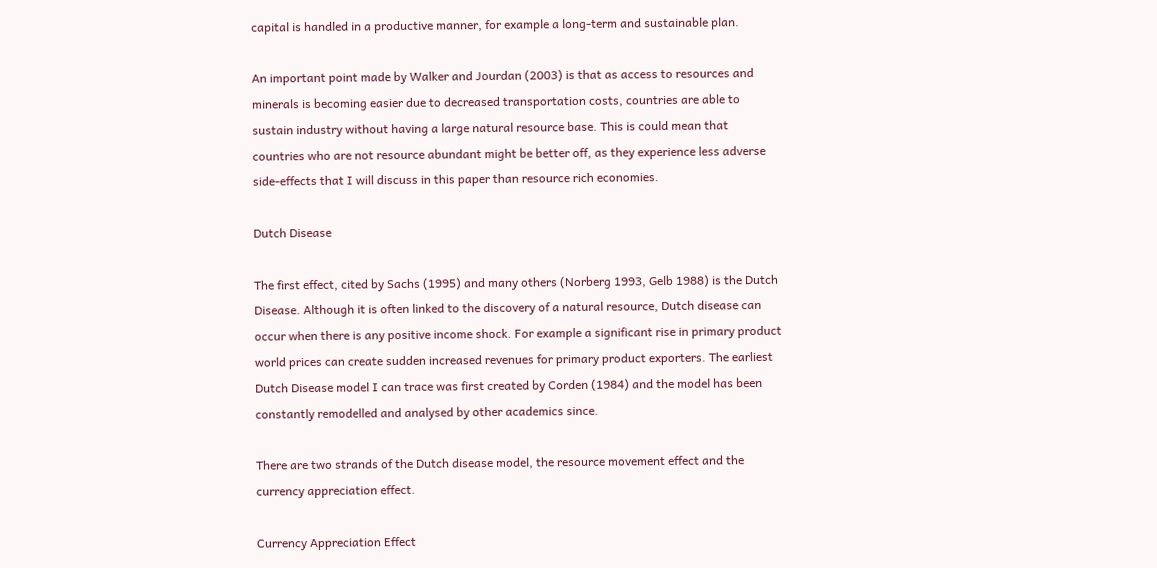capital is handled in a productive manner, for example a long-term and sustainable plan.

An important point made by Walker and Jourdan (2003) is that as access to resources and minerals is becoming easier due to decreased transportation costs, countries are able to sustain industry without having a large natural resource base. This is could mean that countries who are not resource abundant might be better off, as they experience less adverse side-effects that I will discuss in this paper than resource rich economies.

Dutch Disease

The first effect, cited by Sachs (1995) and many others (Norberg 1993, Gelb 1988) is the Dutch Disease. Although it is often linked to the discovery of a natural resource, Dutch disease can occur when there is any positive income shock. For example a significant rise in primary product world prices can create sudden increased revenues for primary product exporters. The earliest Dutch Disease model I can trace was first created by Corden (1984) and the model has been constantly remodelled and analysed by other academics since.

There are two strands of the Dutch disease model, the resource movement effect and the currency appreciation effect.

Currency Appreciation Effect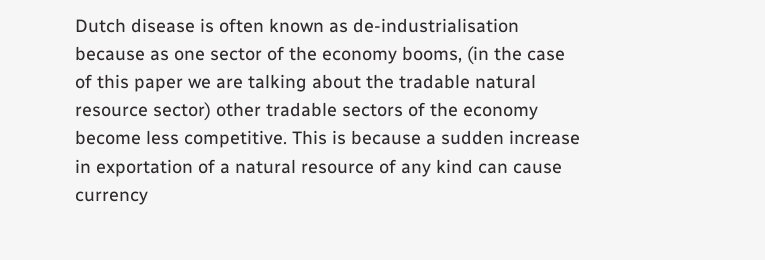Dutch disease is often known as de-industrialisation because as one sector of the economy booms, (in the case of this paper we are talking about the tradable natural resource sector) other tradable sectors of the economy become less competitive. This is because a sudden increase in exportation of a natural resource of any kind can cause currency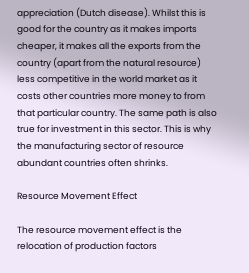appreciation (Dutch disease). Whilst this is good for the country as it makes imports cheaper, it makes all the exports from the country (apart from the natural resource) less competitive in the world market as it costs other countries more money to from that particular country. The same path is also true for investment in this sector. This is why the manufacturing sector of resource abundant countries often shrinks.

Resource Movement Effect

The resource movement effect is the relocation of production factors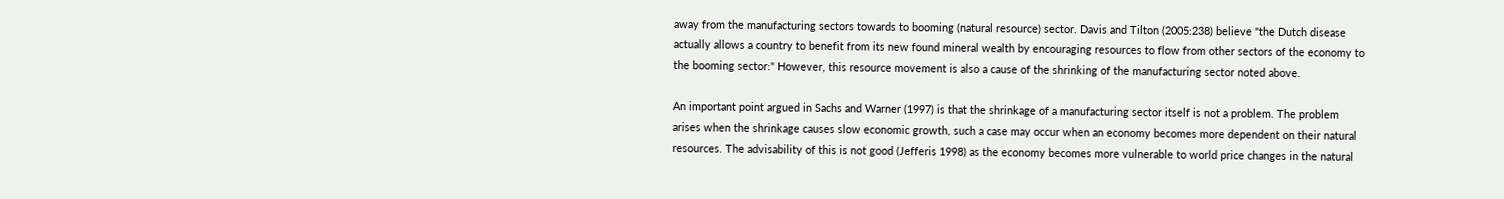away from the manufacturing sectors towards to booming (natural resource) sector. Davis and Tilton (2005:238) believe "the Dutch disease actually allows a country to benefit from its new found mineral wealth by encouraging resources to flow from other sectors of the economy to the booming sector:" However, this resource movement is also a cause of the shrinking of the manufacturing sector noted above.

An important point argued in Sachs and Warner (1997) is that the shrinkage of a manufacturing sector itself is not a problem. The problem arises when the shrinkage causes slow economic growth, such a case may occur when an economy becomes more dependent on their natural resources. The advisability of this is not good (Jefferis 1998) as the economy becomes more vulnerable to world price changes in the natural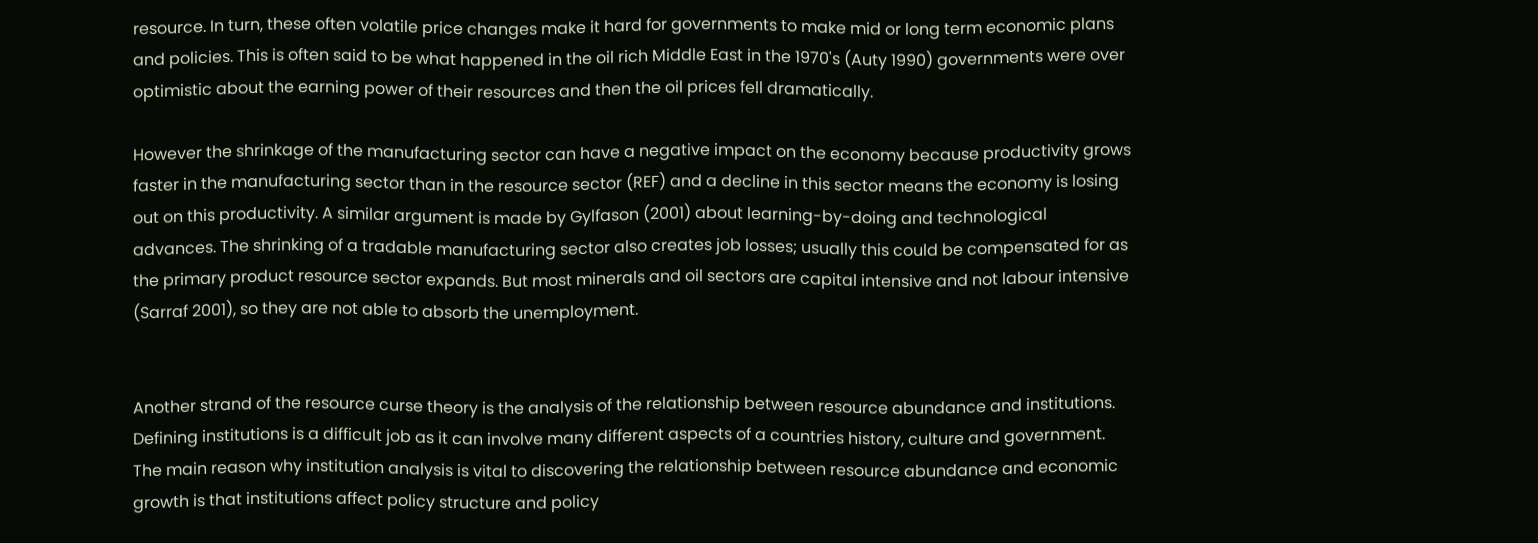resource. In turn, these often volatile price changes make it hard for governments to make mid or long term economic plans and policies. This is often said to be what happened in the oil rich Middle East in the 1970's (Auty 1990) governments were over optimistic about the earning power of their resources and then the oil prices fell dramatically.

However the shrinkage of the manufacturing sector can have a negative impact on the economy because productivity grows faster in the manufacturing sector than in the resource sector (REF) and a decline in this sector means the economy is losing out on this productivity. A similar argument is made by Gylfason (2001) about learning-by-doing and technological advances. The shrinking of a tradable manufacturing sector also creates job losses; usually this could be compensated for as the primary product resource sector expands. But most minerals and oil sectors are capital intensive and not labour intensive (Sarraf 2001), so they are not able to absorb the unemployment.


Another strand of the resource curse theory is the analysis of the relationship between resource abundance and institutions. Defining institutions is a difficult job as it can involve many different aspects of a countries history, culture and government. The main reason why institution analysis is vital to discovering the relationship between resource abundance and economic growth is that institutions affect policy structure and policy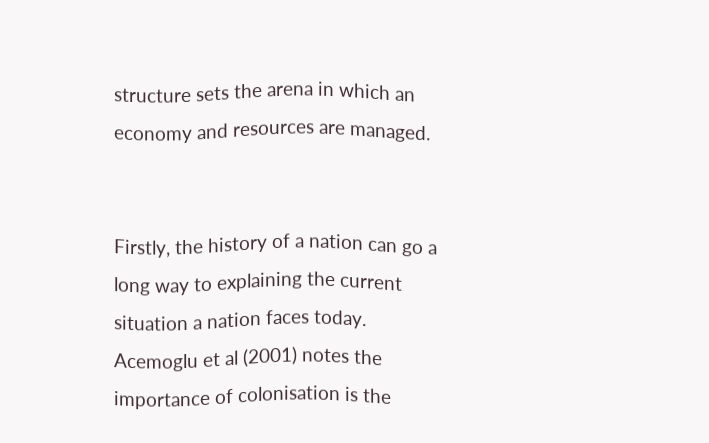structure sets the arena in which an economy and resources are managed.


Firstly, the history of a nation can go a long way to explaining the current situation a nation faces today. Acemoglu et al (2001) notes the importance of colonisation is the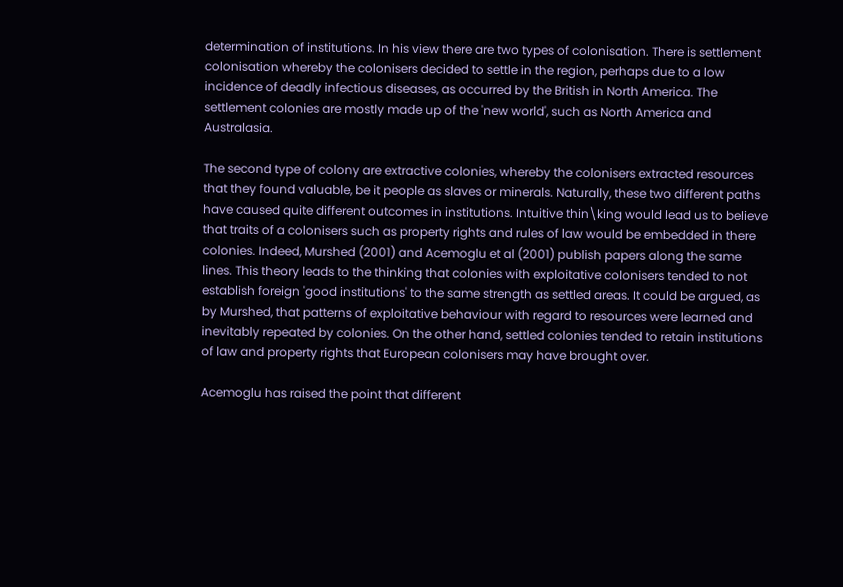determination of institutions. In his view there are two types of colonisation. There is settlement colonisation whereby the colonisers decided to settle in the region, perhaps due to a low incidence of deadly infectious diseases, as occurred by the British in North America. The settlement colonies are mostly made up of the 'new world', such as North America and Australasia.

The second type of colony are extractive colonies, whereby the colonisers extracted resources that they found valuable, be it people as slaves or minerals. Naturally, these two different paths have caused quite different outcomes in institutions. Intuitive thin\king would lead us to believe that traits of a colonisers such as property rights and rules of law would be embedded in there colonies. Indeed, Murshed (2001) and Acemoglu et al (2001) publish papers along the same lines. This theory leads to the thinking that colonies with exploitative colonisers tended to not establish foreign 'good institutions' to the same strength as settled areas. It could be argued, as by Murshed, that patterns of exploitative behaviour with regard to resources were learned and inevitably repeated by colonies. On the other hand, settled colonies tended to retain institutions of law and property rights that European colonisers may have brought over.

Acemoglu has raised the point that different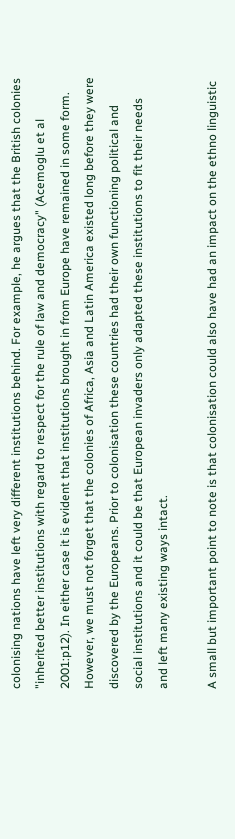colonising nations have left very different institutions behind. For example, he argues that the British colonies "inherited better institutions with regard to respect for the rule of law and democracy" (Acemoglu et al 2001:p12). In either case it is evident that institutions brought in from Europe have remained in some form. However, we must not forget that the colonies of Africa, Asia and Latin America existed long before they were discovered by the Europeans. Prior to colonisation these countries had their own functioning political and social institutions and it could be that European invaders only adapted these institutions to fit their needs and left many existing ways intact.

A small but important point to note is that colonisation could also have had an impact on the ethno linguistic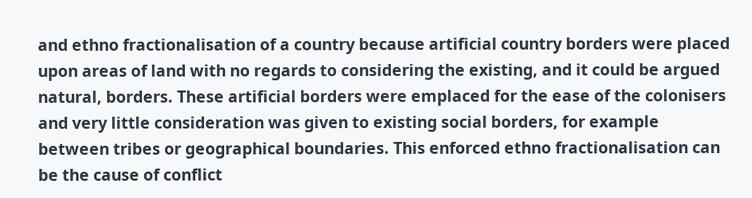and ethno fractionalisation of a country because artificial country borders were placed upon areas of land with no regards to considering the existing, and it could be argued natural, borders. These artificial borders were emplaced for the ease of the colonisers and very little consideration was given to existing social borders, for example between tribes or geographical boundaries. This enforced ethno fractionalisation can be the cause of conflict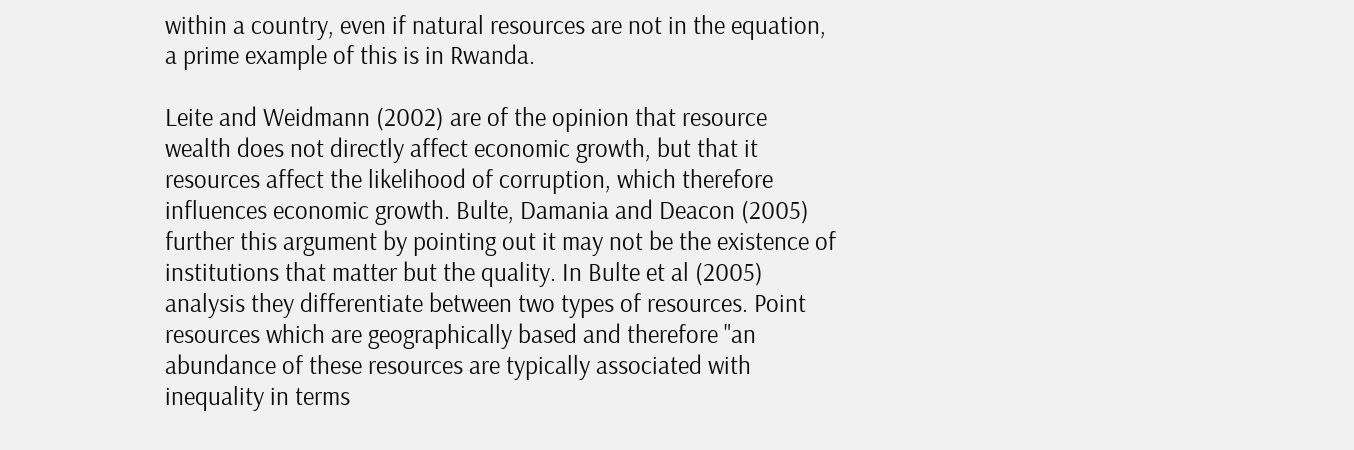within a country, even if natural resources are not in the equation, a prime example of this is in Rwanda.

Leite and Weidmann (2002) are of the opinion that resource wealth does not directly affect economic growth, but that it resources affect the likelihood of corruption, which therefore influences economic growth. Bulte, Damania and Deacon (2005) further this argument by pointing out it may not be the existence of institutions that matter but the quality. In Bulte et al (2005) analysis they differentiate between two types of resources. Point resources which are geographically based and therefore "an abundance of these resources are typically associated with inequality in terms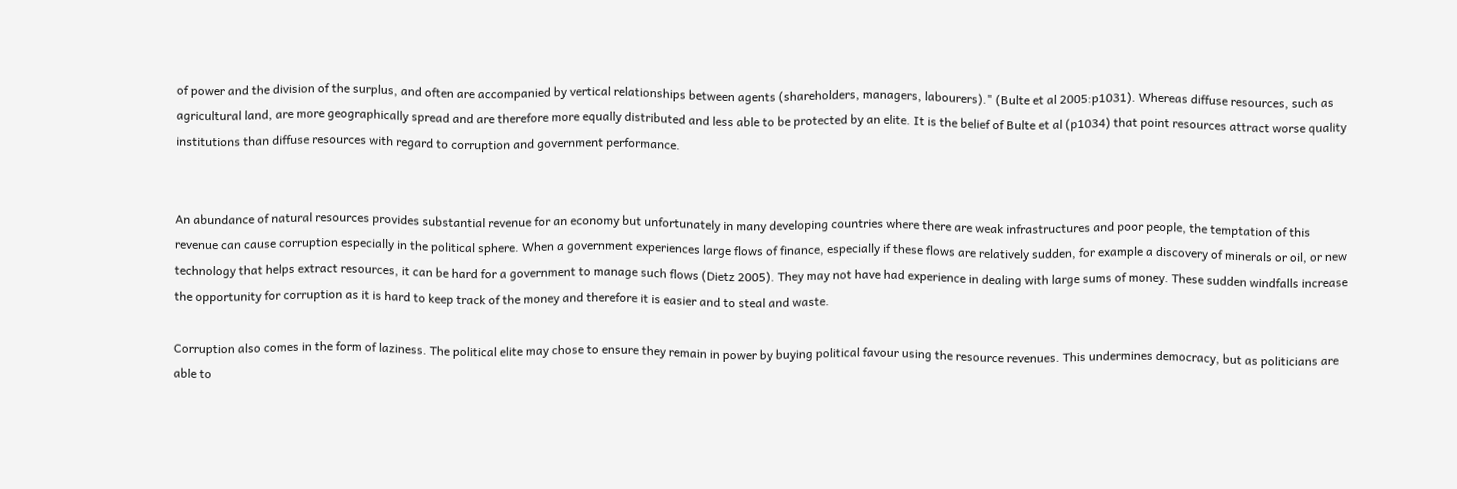of power and the division of the surplus, and often are accompanied by vertical relationships between agents (shareholders, managers, labourers)." (Bulte et al 2005:p1031). Whereas diffuse resources, such as agricultural land, are more geographically spread and are therefore more equally distributed and less able to be protected by an elite. It is the belief of Bulte et al (p1034) that point resources attract worse quality institutions than diffuse resources with regard to corruption and government performance.


An abundance of natural resources provides substantial revenue for an economy but unfortunately in many developing countries where there are weak infrastructures and poor people, the temptation of this revenue can cause corruption especially in the political sphere. When a government experiences large flows of finance, especially if these flows are relatively sudden, for example a discovery of minerals or oil, or new technology that helps extract resources, it can be hard for a government to manage such flows (Dietz 2005). They may not have had experience in dealing with large sums of money. These sudden windfalls increase the opportunity for corruption as it is hard to keep track of the money and therefore it is easier and to steal and waste.

Corruption also comes in the form of laziness. The political elite may chose to ensure they remain in power by buying political favour using the resource revenues. This undermines democracy, but as politicians are able to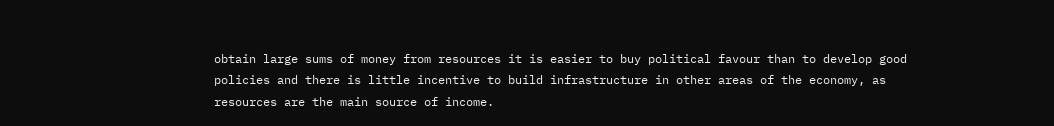obtain large sums of money from resources it is easier to buy political favour than to develop good policies and there is little incentive to build infrastructure in other areas of the economy, as resources are the main source of income.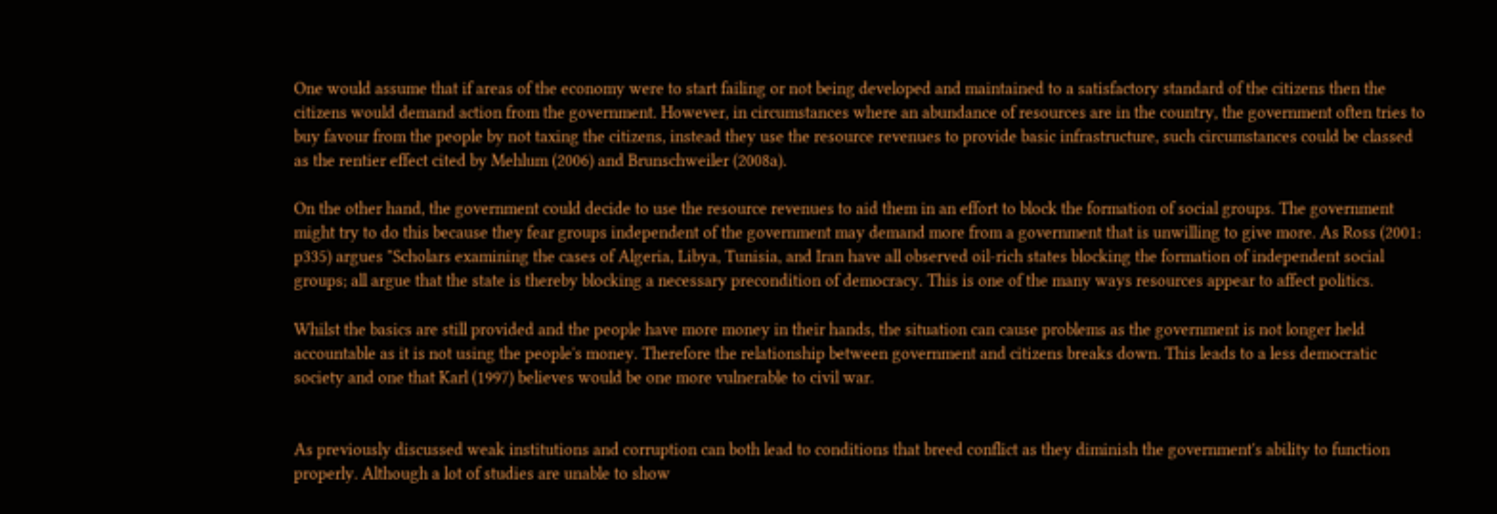One would assume that if areas of the economy were to start failing or not being developed and maintained to a satisfactory standard of the citizens then the citizens would demand action from the government. However, in circumstances where an abundance of resources are in the country, the government often tries to buy favour from the people by not taxing the citizens, instead they use the resource revenues to provide basic infrastructure, such circumstances could be classed as the rentier effect cited by Mehlum (2006) and Brunschweiler (2008a).

On the other hand, the government could decide to use the resource revenues to aid them in an effort to block the formation of social groups. The government might try to do this because they fear groups independent of the government may demand more from a government that is unwilling to give more. As Ross (2001: p335) argues "Scholars examining the cases of Algeria, Libya, Tunisia, and Iran have all observed oil-rich states blocking the formation of independent social groups; all argue that the state is thereby blocking a necessary precondition of democracy. This is one of the many ways resources appear to affect politics.

Whilst the basics are still provided and the people have more money in their hands, the situation can cause problems as the government is not longer held accountable as it is not using the people's money. Therefore the relationship between government and citizens breaks down. This leads to a less democratic society and one that Karl (1997) believes would be one more vulnerable to civil war.


As previously discussed weak institutions and corruption can both lead to conditions that breed conflict as they diminish the government's ability to function properly. Although a lot of studies are unable to show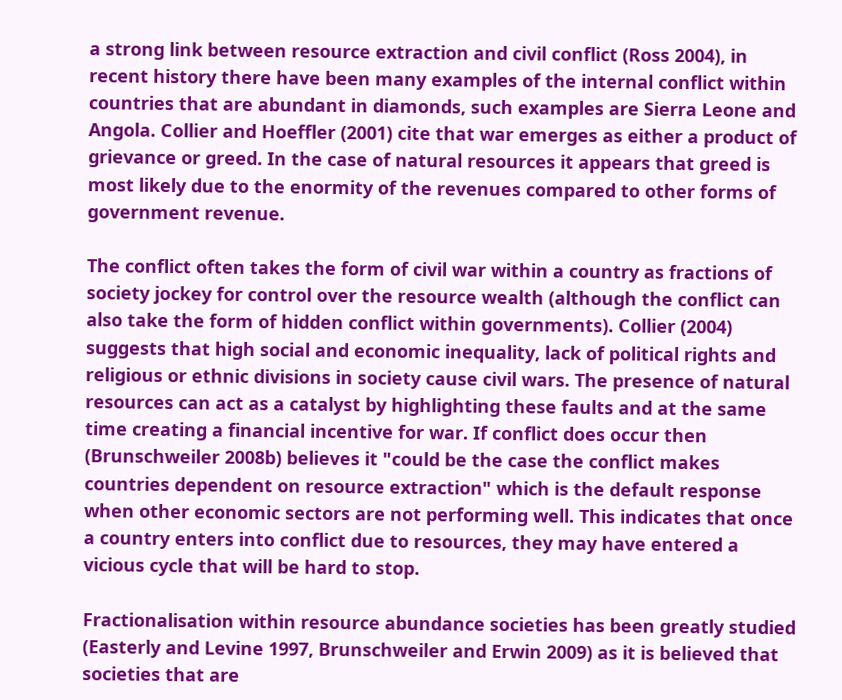a strong link between resource extraction and civil conflict (Ross 2004), in recent history there have been many examples of the internal conflict within countries that are abundant in diamonds, such examples are Sierra Leone and Angola. Collier and Hoeffler (2001) cite that war emerges as either a product of grievance or greed. In the case of natural resources it appears that greed is most likely due to the enormity of the revenues compared to other forms of government revenue.

The conflict often takes the form of civil war within a country as fractions of society jockey for control over the resource wealth (although the conflict can also take the form of hidden conflict within governments). Collier (2004) suggests that high social and economic inequality, lack of political rights and religious or ethnic divisions in society cause civil wars. The presence of natural resources can act as a catalyst by highlighting these faults and at the same time creating a financial incentive for war. If conflict does occur then (Brunschweiler 2008b) believes it "could be the case the conflict makes countries dependent on resource extraction" which is the default response when other economic sectors are not performing well. This indicates that once a country enters into conflict due to resources, they may have entered a vicious cycle that will be hard to stop.

Fractionalisation within resource abundance societies has been greatly studied (Easterly and Levine 1997, Brunschweiler and Erwin 2009) as it is believed that societies that are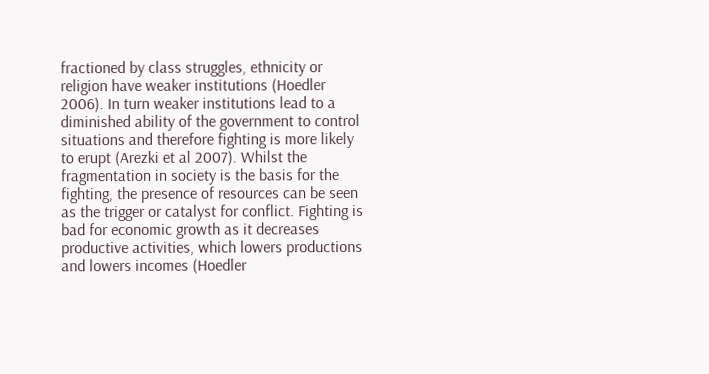fractioned by class struggles, ethnicity or religion have weaker institutions (Hoedler 2006). In turn weaker institutions lead to a diminished ability of the government to control situations and therefore fighting is more likely to erupt (Arezki et al 2007). Whilst the fragmentation in society is the basis for the fighting, the presence of resources can be seen as the trigger or catalyst for conflict. Fighting is bad for economic growth as it decreases productive activities, which lowers productions and lowers incomes (Hoedler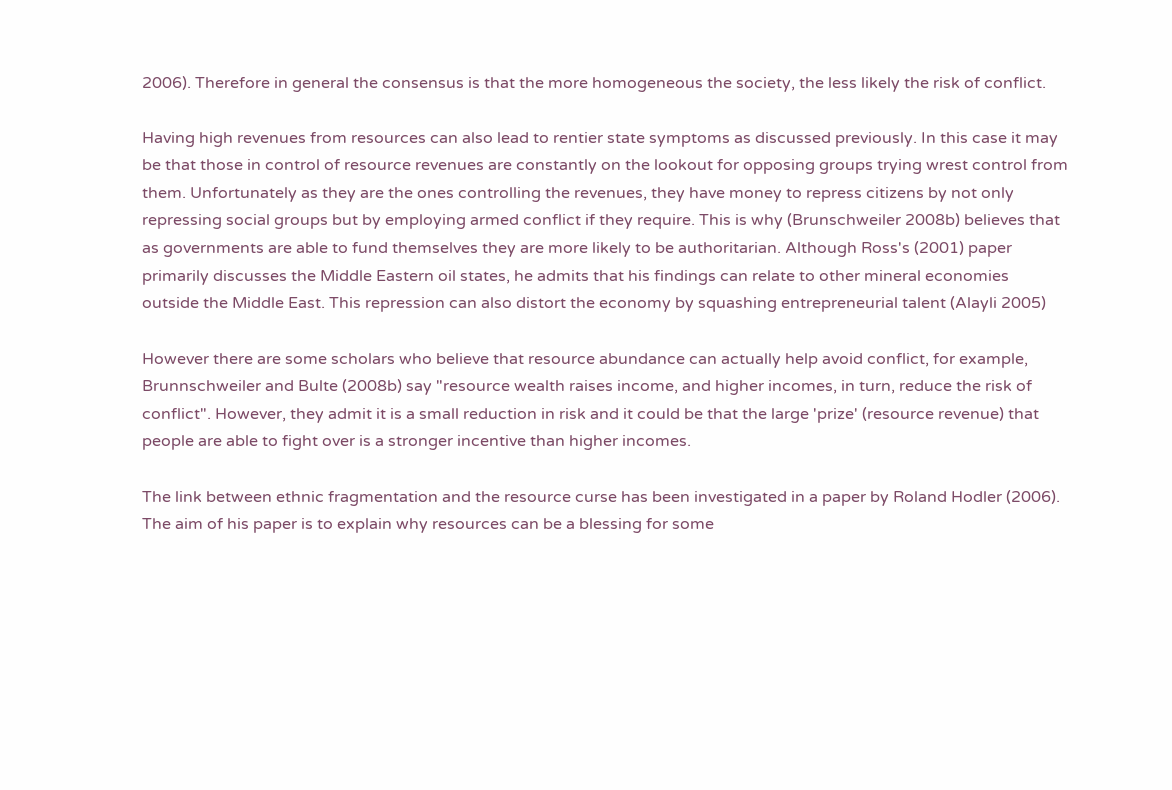2006). Therefore in general the consensus is that the more homogeneous the society, the less likely the risk of conflict.

Having high revenues from resources can also lead to rentier state symptoms as discussed previously. In this case it may be that those in control of resource revenues are constantly on the lookout for opposing groups trying wrest control from them. Unfortunately as they are the ones controlling the revenues, they have money to repress citizens by not only repressing social groups but by employing armed conflict if they require. This is why (Brunschweiler 2008b) believes that as governments are able to fund themselves they are more likely to be authoritarian. Although Ross's (2001) paper primarily discusses the Middle Eastern oil states, he admits that his findings can relate to other mineral economies outside the Middle East. This repression can also distort the economy by squashing entrepreneurial talent (Alayli 2005)

However there are some scholars who believe that resource abundance can actually help avoid conflict, for example, Brunnschweiler and Bulte (2008b) say "resource wealth raises income, and higher incomes, in turn, reduce the risk of conflict". However, they admit it is a small reduction in risk and it could be that the large 'prize' (resource revenue) that people are able to fight over is a stronger incentive than higher incomes.

The link between ethnic fragmentation and the resource curse has been investigated in a paper by Roland Hodler (2006). The aim of his paper is to explain why resources can be a blessing for some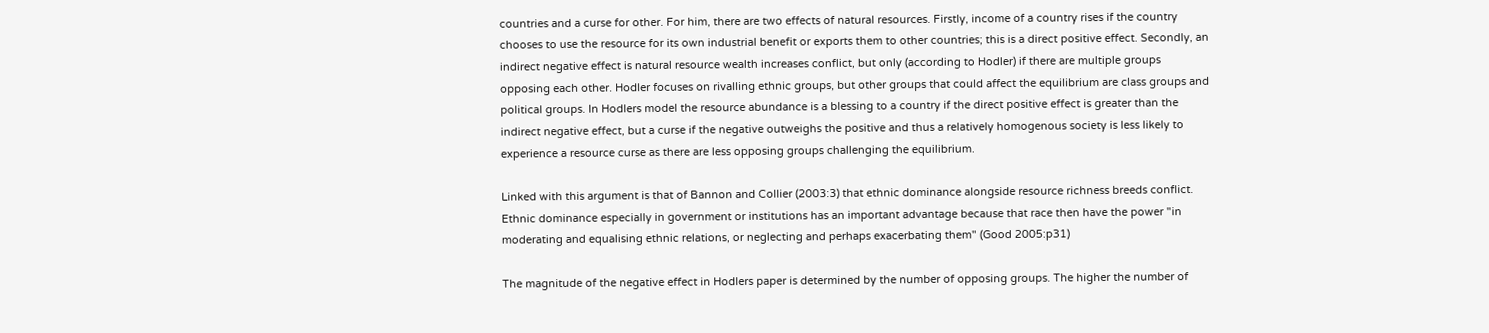countries and a curse for other. For him, there are two effects of natural resources. Firstly, income of a country rises if the country chooses to use the resource for its own industrial benefit or exports them to other countries; this is a direct positive effect. Secondly, an indirect negative effect is natural resource wealth increases conflict, but only (according to Hodler) if there are multiple groups opposing each other. Hodler focuses on rivalling ethnic groups, but other groups that could affect the equilibrium are class groups and political groups. In Hodlers model the resource abundance is a blessing to a country if the direct positive effect is greater than the indirect negative effect, but a curse if the negative outweighs the positive and thus a relatively homogenous society is less likely to experience a resource curse as there are less opposing groups challenging the equilibrium.

Linked with this argument is that of Bannon and Collier (2003:3) that ethnic dominance alongside resource richness breeds conflict. Ethnic dominance especially in government or institutions has an important advantage because that race then have the power "in moderating and equalising ethnic relations, or neglecting and perhaps exacerbating them" (Good 2005:p31)

The magnitude of the negative effect in Hodlers paper is determined by the number of opposing groups. The higher the number of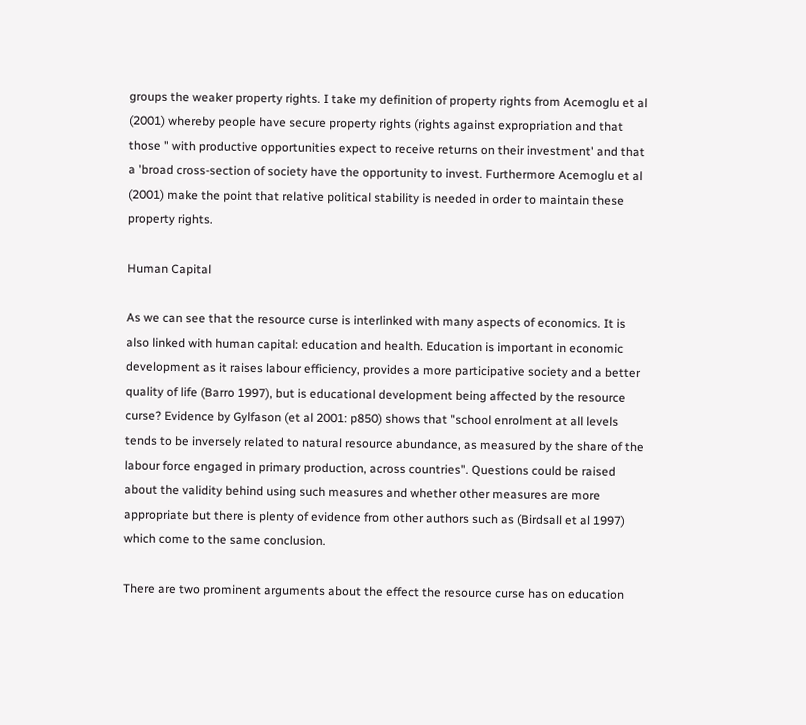groups the weaker property rights. I take my definition of property rights from Acemoglu et al (2001) whereby people have secure property rights (rights against expropriation and that those " with productive opportunities expect to receive returns on their investment' and that a 'broad cross-section of society have the opportunity to invest. Furthermore Acemoglu et al (2001) make the point that relative political stability is needed in order to maintain these property rights.

Human Capital

As we can see that the resource curse is interlinked with many aspects of economics. It is also linked with human capital: education and health. Education is important in economic development as it raises labour efficiency, provides a more participative society and a better quality of life (Barro 1997), but is educational development being affected by the resource curse? Evidence by Gylfason (et al 2001: p850) shows that "school enrolment at all levels tends to be inversely related to natural resource abundance, as measured by the share of the labour force engaged in primary production, across countries". Questions could be raised about the validity behind using such measures and whether other measures are more appropriate but there is plenty of evidence from other authors such as (Birdsall et al 1997) which come to the same conclusion.

There are two prominent arguments about the effect the resource curse has on education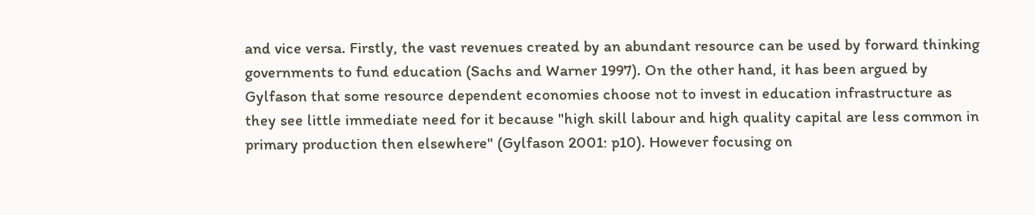and vice versa. Firstly, the vast revenues created by an abundant resource can be used by forward thinking governments to fund education (Sachs and Warner 1997). On the other hand, it has been argued by Gylfason that some resource dependent economies choose not to invest in education infrastructure as they see little immediate need for it because "high skill labour and high quality capital are less common in primary production then elsewhere" (Gylfason 2001: p10). However focusing on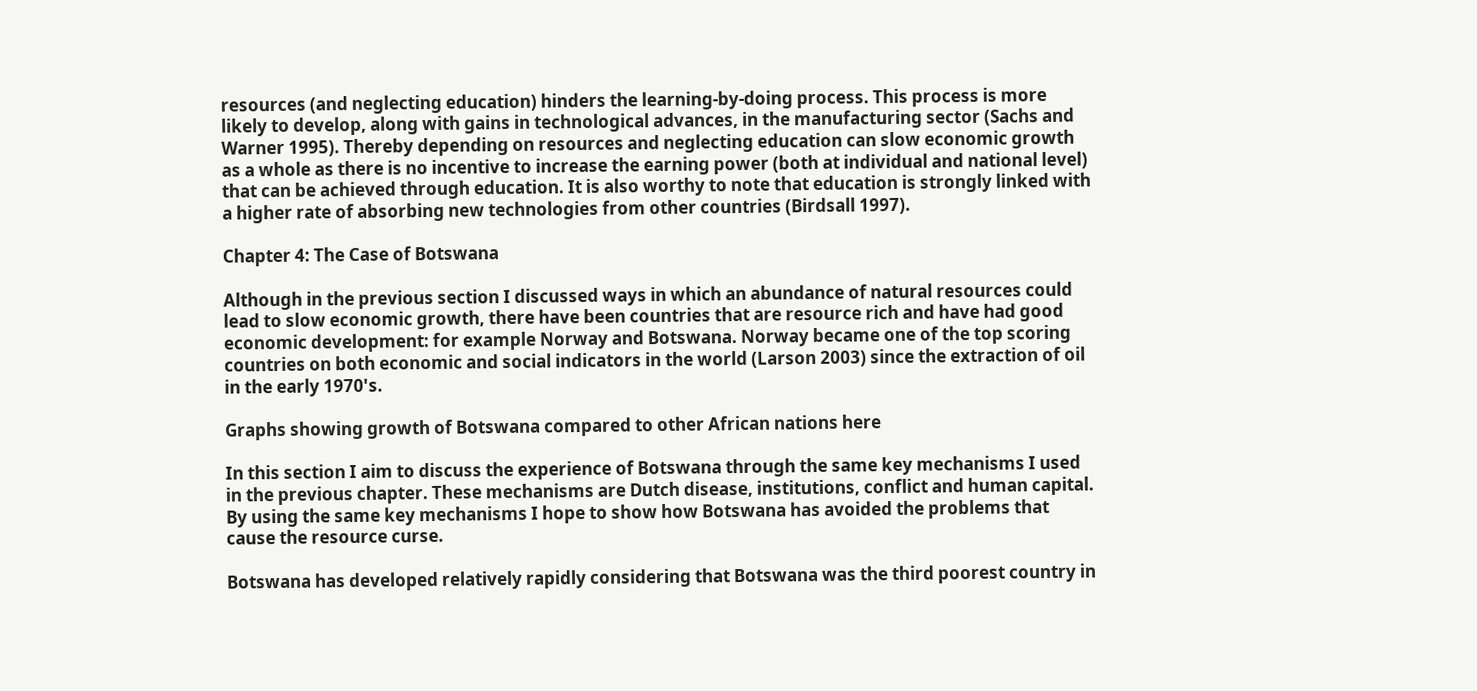resources (and neglecting education) hinders the learning-by-doing process. This process is more likely to develop, along with gains in technological advances, in the manufacturing sector (Sachs and Warner 1995). Thereby depending on resources and neglecting education can slow economic growth as a whole as there is no incentive to increase the earning power (both at individual and national level) that can be achieved through education. It is also worthy to note that education is strongly linked with a higher rate of absorbing new technologies from other countries (Birdsall 1997).

Chapter 4: The Case of Botswana

Although in the previous section I discussed ways in which an abundance of natural resources could lead to slow economic growth, there have been countries that are resource rich and have had good economic development: for example Norway and Botswana. Norway became one of the top scoring countries on both economic and social indicators in the world (Larson 2003) since the extraction of oil in the early 1970's.

Graphs showing growth of Botswana compared to other African nations here

In this section I aim to discuss the experience of Botswana through the same key mechanisms I used in the previous chapter. These mechanisms are Dutch disease, institutions, conflict and human capital. By using the same key mechanisms I hope to show how Botswana has avoided the problems that cause the resource curse.

Botswana has developed relatively rapidly considering that Botswana was the third poorest country in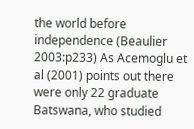the world before independence (Beaulier 2003:p233) As Acemoglu et al (2001) points out there were only 22 graduate Batswana, who studied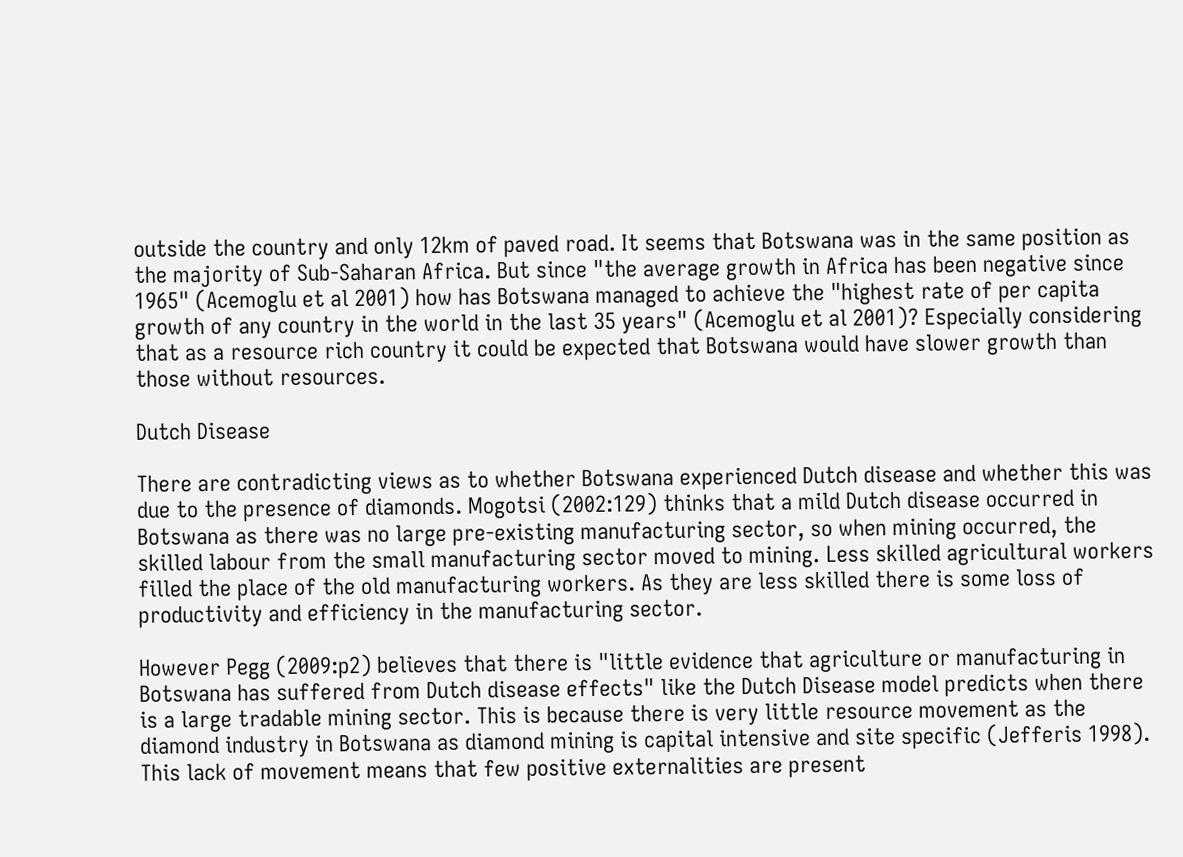outside the country and only 12km of paved road. It seems that Botswana was in the same position as the majority of Sub-Saharan Africa. But since "the average growth in Africa has been negative since 1965" (Acemoglu et al 2001) how has Botswana managed to achieve the "highest rate of per capita growth of any country in the world in the last 35 years" (Acemoglu et al 2001)? Especially considering that as a resource rich country it could be expected that Botswana would have slower growth than those without resources.

Dutch Disease

There are contradicting views as to whether Botswana experienced Dutch disease and whether this was due to the presence of diamonds. Mogotsi (2002:129) thinks that a mild Dutch disease occurred in Botswana as there was no large pre-existing manufacturing sector, so when mining occurred, the skilled labour from the small manufacturing sector moved to mining. Less skilled agricultural workers filled the place of the old manufacturing workers. As they are less skilled there is some loss of productivity and efficiency in the manufacturing sector.

However Pegg (2009:p2) believes that there is "little evidence that agriculture or manufacturing in Botswana has suffered from Dutch disease effects" like the Dutch Disease model predicts when there is a large tradable mining sector. This is because there is very little resource movement as the diamond industry in Botswana as diamond mining is capital intensive and site specific (Jefferis 1998). This lack of movement means that few positive externalities are present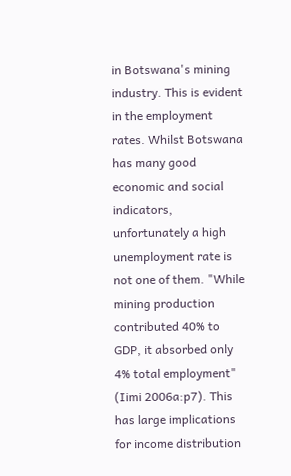in Botswana's mining industry. This is evident in the employment rates. Whilst Botswana has many good economic and social indicators, unfortunately a high unemployment rate is not one of them. "While mining production contributed 40% to GDP, it absorbed only 4% total employment" (Iimi 2006a:p7). This has large implications for income distribution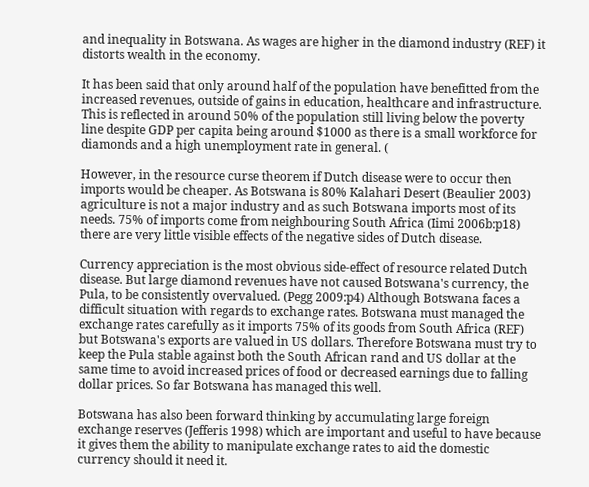and inequality in Botswana. As wages are higher in the diamond industry (REF) it distorts wealth in the economy.

It has been said that only around half of the population have benefitted from the increased revenues, outside of gains in education, healthcare and infrastructure. This is reflected in around 50% of the population still living below the poverty line despite GDP per capita being around $1000 as there is a small workforce for diamonds and a high unemployment rate in general. (

However, in the resource curse theorem if Dutch disease were to occur then imports would be cheaper. As Botswana is 80% Kalahari Desert (Beaulier 2003) agriculture is not a major industry and as such Botswana imports most of its needs. 75% of imports come from neighbouring South Africa (Iimi 2006b:p18) there are very little visible effects of the negative sides of Dutch disease.

Currency appreciation is the most obvious side-effect of resource related Dutch disease. But large diamond revenues have not caused Botswana's currency, the Pula, to be consistently overvalued. (Pegg 2009:p4) Although Botswana faces a difficult situation with regards to exchange rates. Botswana must managed the exchange rates carefully as it imports 75% of its goods from South Africa (REF) but Botswana's exports are valued in US dollars. Therefore Botswana must try to keep the Pula stable against both the South African rand and US dollar at the same time to avoid increased prices of food or decreased earnings due to falling dollar prices. So far Botswana has managed this well.

Botswana has also been forward thinking by accumulating large foreign exchange reserves (Jefferis 1998) which are important and useful to have because it gives them the ability to manipulate exchange rates to aid the domestic currency should it need it.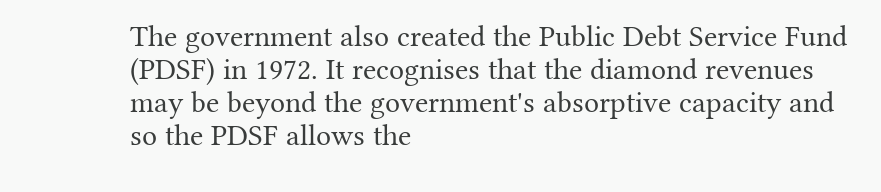The government also created the Public Debt Service Fund (PDSF) in 1972. It recognises that the diamond revenues may be beyond the government's absorptive capacity and so the PDSF allows the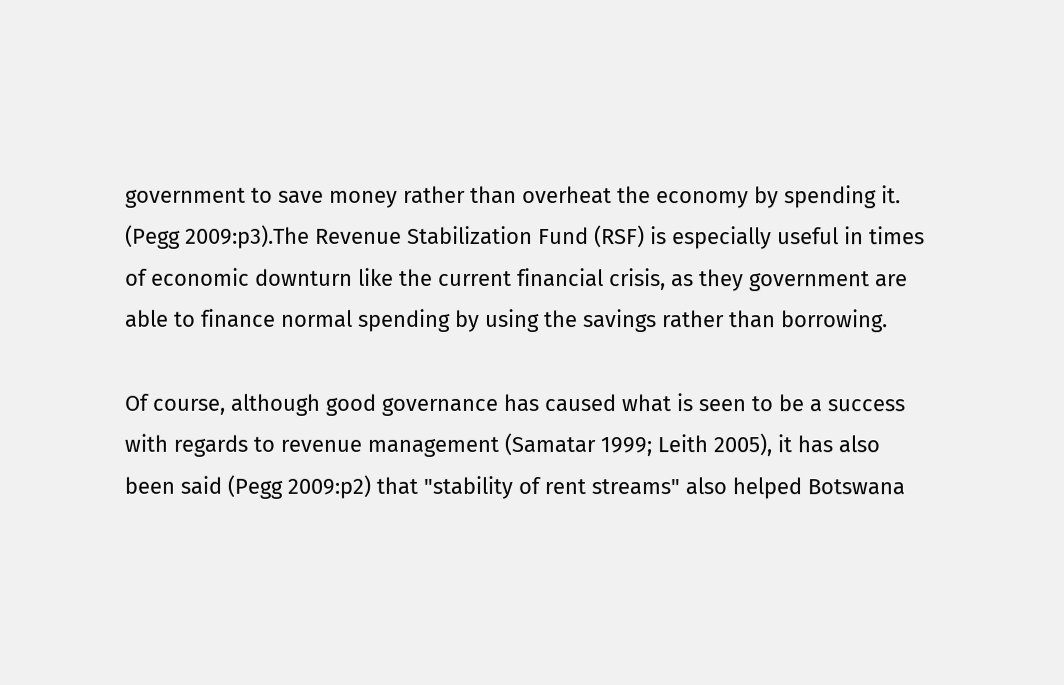government to save money rather than overheat the economy by spending it. (Pegg 2009:p3).The Revenue Stabilization Fund (RSF) is especially useful in times of economic downturn like the current financial crisis, as they government are able to finance normal spending by using the savings rather than borrowing.

Of course, although good governance has caused what is seen to be a success with regards to revenue management (Samatar 1999; Leith 2005), it has also been said (Pegg 2009:p2) that "stability of rent streams" also helped Botswana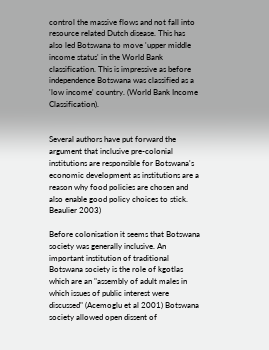control the massive flows and not fall into resource related Dutch disease. This has also led Botswana to move 'upper middle income status' in the World Bank classification. This is impressive as before independence Botswana was classified as a 'low income' country. (World Bank Income Classification).


Several authors have put forward the argument that inclusive pre-colonial institutions are responsible for Botswana's economic development as institutions are a reason why food policies are chosen and also enable good policy choices to stick. Beaulier 2003)

Before colonisation it seems that Botswana society was generally inclusive. An important institution of traditional Botswana society is the role of kgotlas which are an "assembly of adult males in which issues of public interest were discussed" (Acemoglu et al 2001) Botswana society allowed open dissent of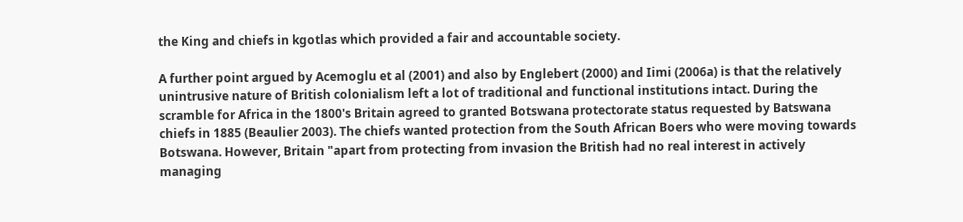the King and chiefs in kgotlas which provided a fair and accountable society.

A further point argued by Acemoglu et al (2001) and also by Englebert (2000) and Iimi (2006a) is that the relatively unintrusive nature of British colonialism left a lot of traditional and functional institutions intact. During the scramble for Africa in the 1800's Britain agreed to granted Botswana protectorate status requested by Batswana chiefs in 1885 (Beaulier 2003). The chiefs wanted protection from the South African Boers who were moving towards Botswana. However, Britain "apart from protecting from invasion the British had no real interest in actively managing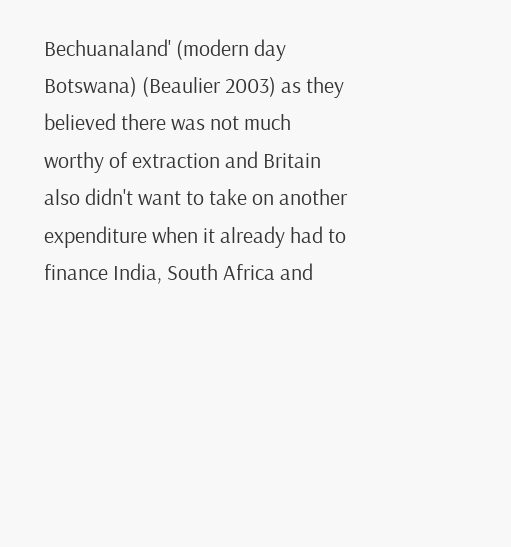Bechuanaland' (modern day Botswana) (Beaulier 2003) as they believed there was not much worthy of extraction and Britain also didn't want to take on another expenditure when it already had to finance India, South Africa and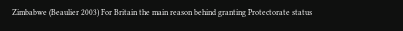Zimbabwe (Beaulier 2003) For Britain the main reason behind granting Protectorate status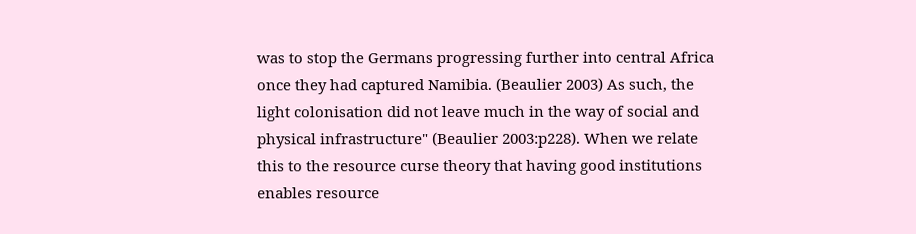was to stop the Germans progressing further into central Africa once they had captured Namibia. (Beaulier 2003) As such, the light colonisation did not leave much in the way of social and physical infrastructure" (Beaulier 2003:p228). When we relate this to the resource curse theory that having good institutions enables resource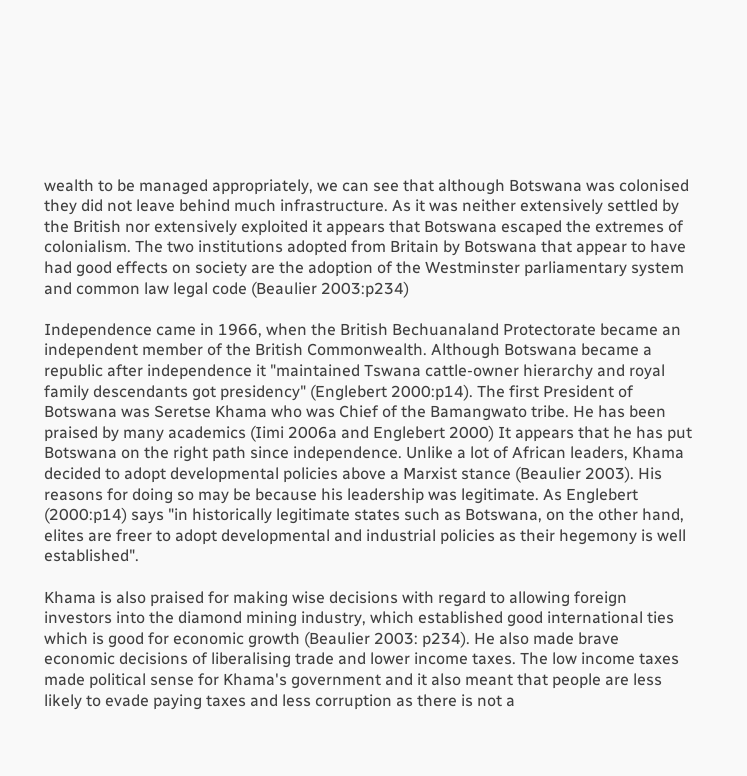wealth to be managed appropriately, we can see that although Botswana was colonised they did not leave behind much infrastructure. As it was neither extensively settled by the British nor extensively exploited it appears that Botswana escaped the extremes of colonialism. The two institutions adopted from Britain by Botswana that appear to have had good effects on society are the adoption of the Westminster parliamentary system and common law legal code (Beaulier 2003:p234)

Independence came in 1966, when the British Bechuanaland Protectorate became an independent member of the British Commonwealth. Although Botswana became a republic after independence it "maintained Tswana cattle-owner hierarchy and royal family descendants got presidency" (Englebert 2000:p14). The first President of Botswana was Seretse Khama who was Chief of the Bamangwato tribe. He has been praised by many academics (Iimi 2006a and Englebert 2000) It appears that he has put Botswana on the right path since independence. Unlike a lot of African leaders, Khama decided to adopt developmental policies above a Marxist stance (Beaulier 2003). His reasons for doing so may be because his leadership was legitimate. As Englebert (2000:p14) says "in historically legitimate states such as Botswana, on the other hand, elites are freer to adopt developmental and industrial policies as their hegemony is well established".

Khama is also praised for making wise decisions with regard to allowing foreign investors into the diamond mining industry, which established good international ties which is good for economic growth (Beaulier 2003: p234). He also made brave economic decisions of liberalising trade and lower income taxes. The low income taxes made political sense for Khama's government and it also meant that people are less likely to evade paying taxes and less corruption as there is not a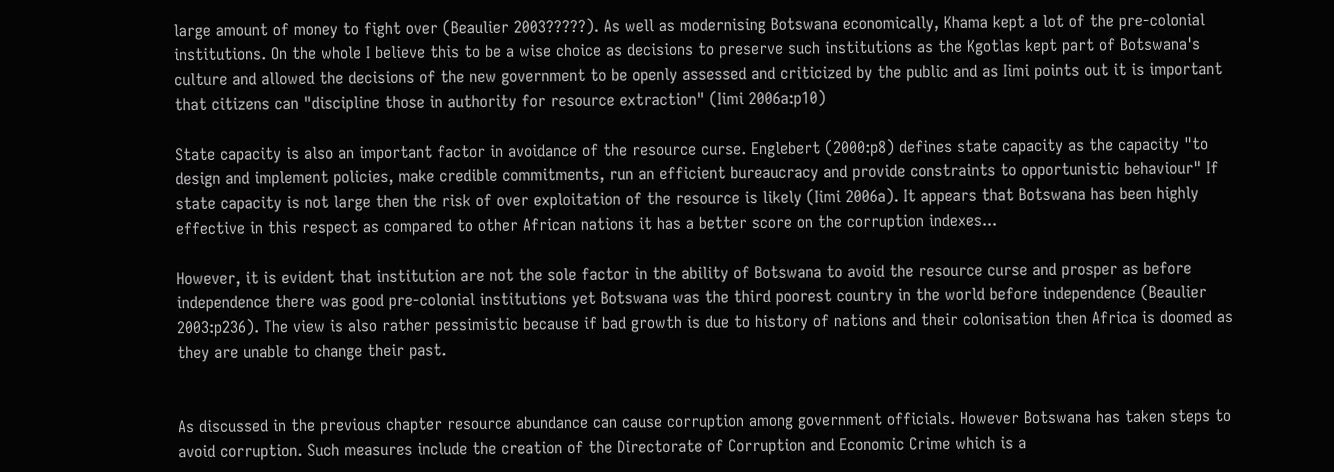large amount of money to fight over (Beaulier 2003?????). As well as modernising Botswana economically, Khama kept a lot of the pre-colonial institutions. On the whole I believe this to be a wise choice as decisions to preserve such institutions as the Kgotlas kept part of Botswana's culture and allowed the decisions of the new government to be openly assessed and criticized by the public and as Iimi points out it is important that citizens can "discipline those in authority for resource extraction" (Iimi 2006a:p10)

State capacity is also an important factor in avoidance of the resource curse. Englebert (2000:p8) defines state capacity as the capacity "to design and implement policies, make credible commitments, run an efficient bureaucracy and provide constraints to opportunistic behaviour" If state capacity is not large then the risk of over exploitation of the resource is likely (Iimi 2006a). It appears that Botswana has been highly effective in this respect as compared to other African nations it has a better score on the corruption indexes...

However, it is evident that institution are not the sole factor in the ability of Botswana to avoid the resource curse and prosper as before independence there was good pre-colonial institutions yet Botswana was the third poorest country in the world before independence (Beaulier 2003:p236). The view is also rather pessimistic because if bad growth is due to history of nations and their colonisation then Africa is doomed as they are unable to change their past.


As discussed in the previous chapter resource abundance can cause corruption among government officials. However Botswana has taken steps to avoid corruption. Such measures include the creation of the Directorate of Corruption and Economic Crime which is a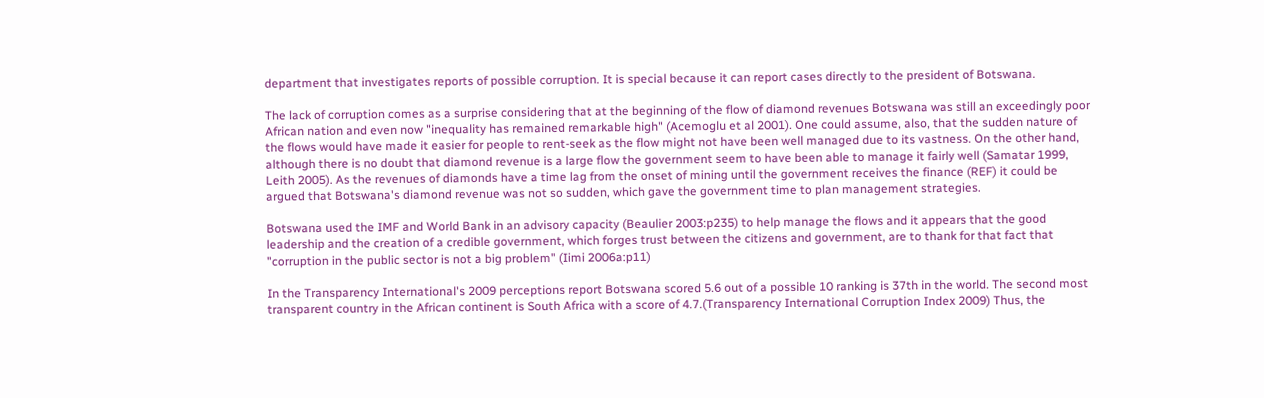department that investigates reports of possible corruption. It is special because it can report cases directly to the president of Botswana.

The lack of corruption comes as a surprise considering that at the beginning of the flow of diamond revenues Botswana was still an exceedingly poor African nation and even now "inequality has remained remarkable high" (Acemoglu et al 2001). One could assume, also, that the sudden nature of the flows would have made it easier for people to rent-seek as the flow might not have been well managed due to its vastness. On the other hand, although there is no doubt that diamond revenue is a large flow the government seem to have been able to manage it fairly well (Samatar 1999, Leith 2005). As the revenues of diamonds have a time lag from the onset of mining until the government receives the finance (REF) it could be argued that Botswana's diamond revenue was not so sudden, which gave the government time to plan management strategies.

Botswana used the IMF and World Bank in an advisory capacity (Beaulier 2003:p235) to help manage the flows and it appears that the good leadership and the creation of a credible government, which forges trust between the citizens and government, are to thank for that fact that "corruption in the public sector is not a big problem" (Iimi 2006a:p11)

In the Transparency International's 2009 perceptions report Botswana scored 5.6 out of a possible 10 ranking is 37th in the world. The second most transparent country in the African continent is South Africa with a score of 4.7.(Transparency International Corruption Index 2009) Thus, the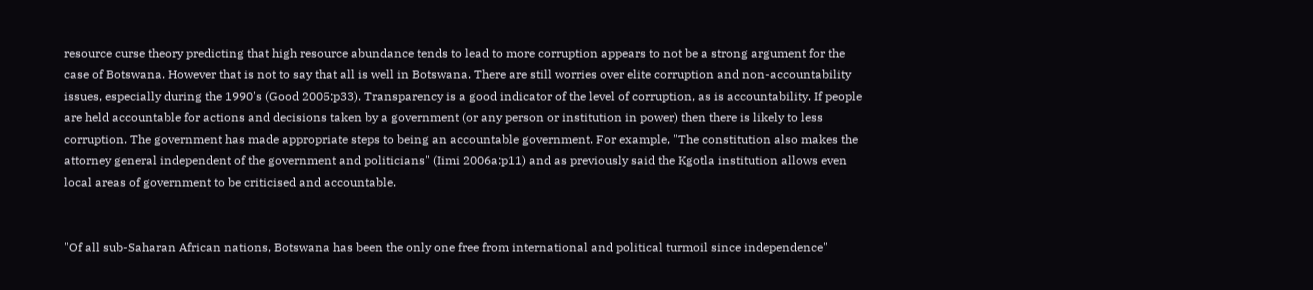resource curse theory predicting that high resource abundance tends to lead to more corruption appears to not be a strong argument for the case of Botswana. However that is not to say that all is well in Botswana. There are still worries over elite corruption and non-accountability issues, especially during the 1990's (Good 2005:p33). Transparency is a good indicator of the level of corruption, as is accountability. If people are held accountable for actions and decisions taken by a government (or any person or institution in power) then there is likely to less corruption. The government has made appropriate steps to being an accountable government. For example, "The constitution also makes the attorney general independent of the government and politicians" (Iimi 2006a:p11) and as previously said the Kgotla institution allows even local areas of government to be criticised and accountable.


"Of all sub-Saharan African nations, Botswana has been the only one free from international and political turmoil since independence"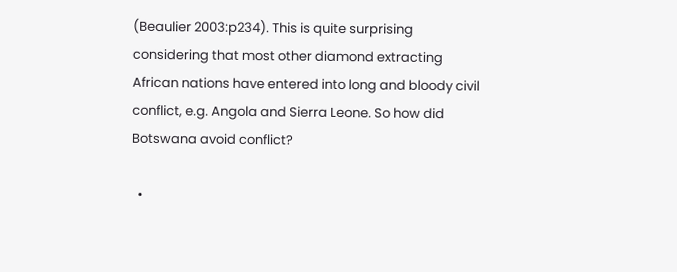(Beaulier 2003:p234). This is quite surprising considering that most other diamond extracting African nations have entered into long and bloody civil conflict, e.g. Angola and Sierra Leone. So how did Botswana avoid conflict?

  •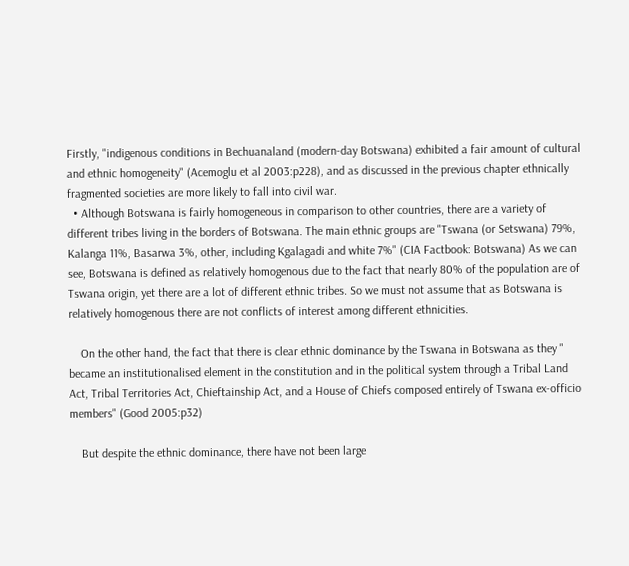Firstly, "indigenous conditions in Bechuanaland (modern-day Botswana) exhibited a fair amount of cultural and ethnic homogeneity" (Acemoglu et al 2003:p228), and as discussed in the previous chapter ethnically fragmented societies are more likely to fall into civil war.
  • Although Botswana is fairly homogeneous in comparison to other countries, there are a variety of different tribes living in the borders of Botswana. The main ethnic groups are "Tswana (or Setswana) 79%, Kalanga 11%, Basarwa 3%, other, including Kgalagadi and white 7%" (CIA Factbook: Botswana) As we can see, Botswana is defined as relatively homogenous due to the fact that nearly 80% of the population are of Tswana origin, yet there are a lot of different ethnic tribes. So we must not assume that as Botswana is relatively homogenous there are not conflicts of interest among different ethnicities.

    On the other hand, the fact that there is clear ethnic dominance by the Tswana in Botswana as they " became an institutionalised element in the constitution and in the political system through a Tribal Land Act, Tribal Territories Act, Chieftainship Act, and a House of Chiefs composed entirely of Tswana ex-officio members" (Good 2005:p32)

    But despite the ethnic dominance, there have not been large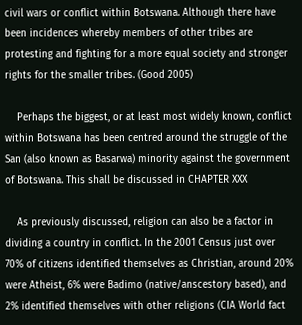civil wars or conflict within Botswana. Although there have been incidences whereby members of other tribes are protesting and fighting for a more equal society and stronger rights for the smaller tribes. (Good 2005)

    Perhaps the biggest, or at least most widely known, conflict within Botswana has been centred around the struggle of the San (also known as Basarwa) minority against the government of Botswana. This shall be discussed in CHAPTER XXX

    As previously discussed, religion can also be a factor in dividing a country in conflict. In the 2001 Census just over 70% of citizens identified themselves as Christian, around 20% were Atheist, 6% were Badimo (native/anscestory based), and 2% identified themselves with other religions (CIA World fact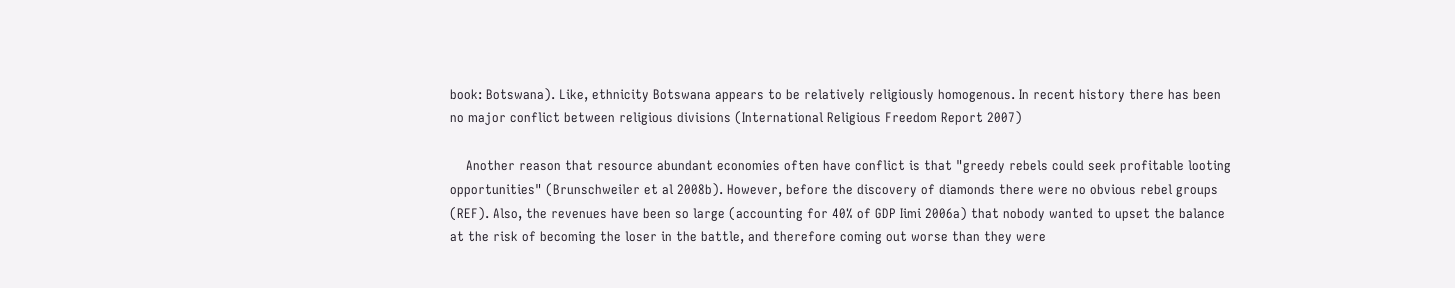book: Botswana). Like, ethnicity Botswana appears to be relatively religiously homogenous. In recent history there has been no major conflict between religious divisions (International Religious Freedom Report 2007)

    Another reason that resource abundant economies often have conflict is that "greedy rebels could seek profitable looting opportunities" (Brunschweiler et al 2008b). However, before the discovery of diamonds there were no obvious rebel groups (REF). Also, the revenues have been so large (accounting for 40% of GDP Iimi 2006a) that nobody wanted to upset the balance at the risk of becoming the loser in the battle, and therefore coming out worse than they were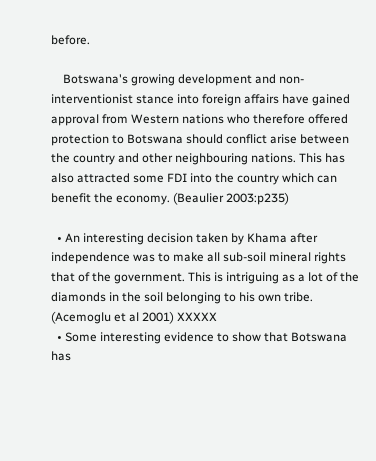before.

    Botswana's growing development and non-interventionist stance into foreign affairs have gained approval from Western nations who therefore offered protection to Botswana should conflict arise between the country and other neighbouring nations. This has also attracted some FDI into the country which can benefit the economy. (Beaulier 2003:p235)

  • An interesting decision taken by Khama after independence was to make all sub-soil mineral rights that of the government. This is intriguing as a lot of the diamonds in the soil belonging to his own tribe. (Acemoglu et al 2001) XXXXX
  • Some interesting evidence to show that Botswana has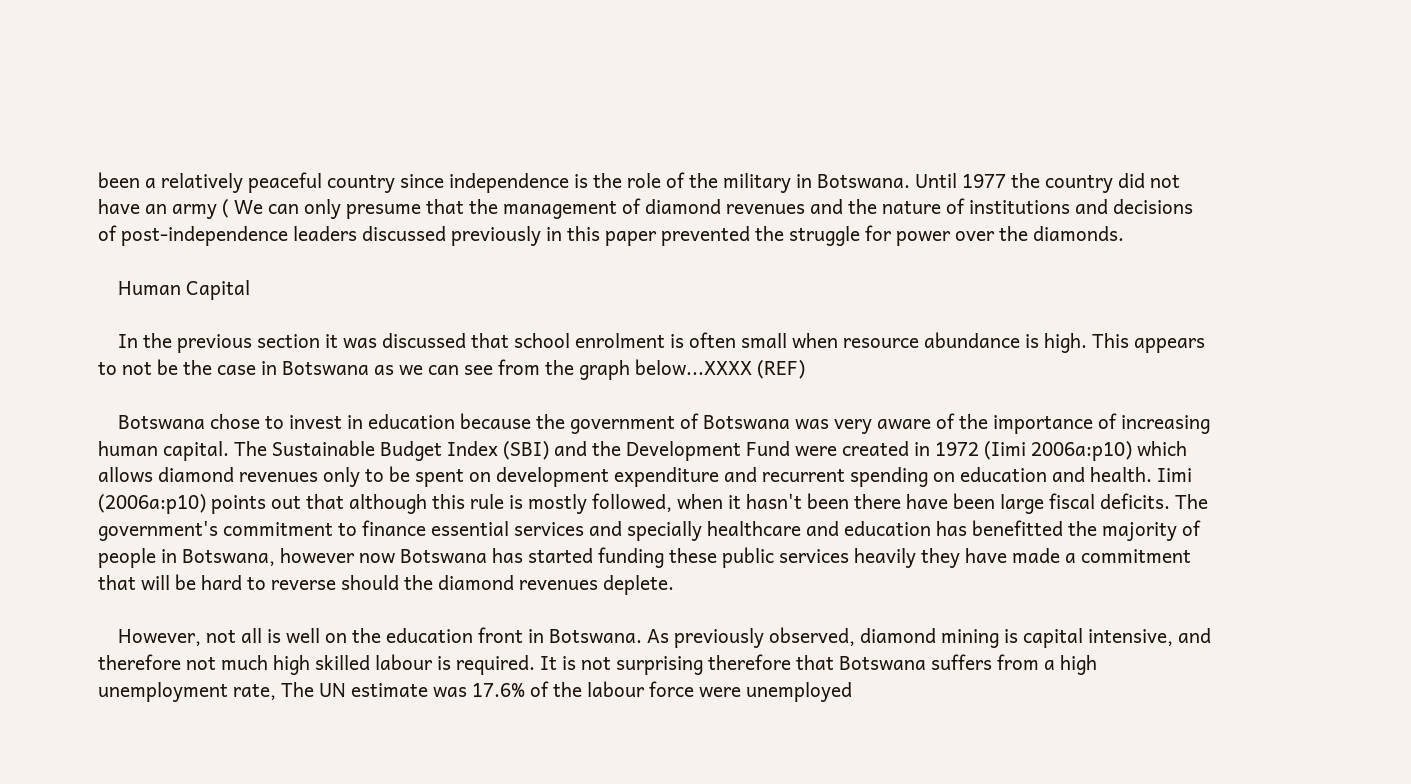been a relatively peaceful country since independence is the role of the military in Botswana. Until 1977 the country did not have an army ( We can only presume that the management of diamond revenues and the nature of institutions and decisions of post-independence leaders discussed previously in this paper prevented the struggle for power over the diamonds.

    Human Capital

    In the previous section it was discussed that school enrolment is often small when resource abundance is high. This appears to not be the case in Botswana as we can see from the graph below...XXXX (REF)

    Botswana chose to invest in education because the government of Botswana was very aware of the importance of increasing human capital. The Sustainable Budget Index (SBI) and the Development Fund were created in 1972 (Iimi 2006a:p10) which allows diamond revenues only to be spent on development expenditure and recurrent spending on education and health. Iimi (2006a:p10) points out that although this rule is mostly followed, when it hasn't been there have been large fiscal deficits. The government's commitment to finance essential services and specially healthcare and education has benefitted the majority of people in Botswana, however now Botswana has started funding these public services heavily they have made a commitment that will be hard to reverse should the diamond revenues deplete.

    However, not all is well on the education front in Botswana. As previously observed, diamond mining is capital intensive, and therefore not much high skilled labour is required. It is not surprising therefore that Botswana suffers from a high unemployment rate, The UN estimate was 17.6% of the labour force were unemployed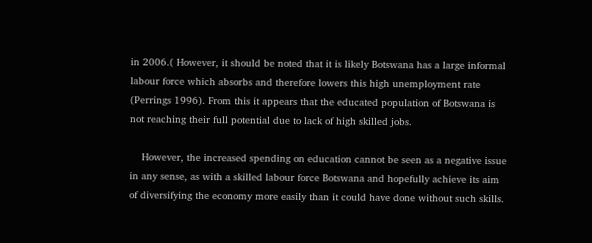in 2006.( However, it should be noted that it is likely Botswana has a large informal labour force which absorbs and therefore lowers this high unemployment rate (Perrings 1996). From this it appears that the educated population of Botswana is not reaching their full potential due to lack of high skilled jobs.

    However, the increased spending on education cannot be seen as a negative issue in any sense, as with a skilled labour force Botswana and hopefully achieve its aim of diversifying the economy more easily than it could have done without such skills.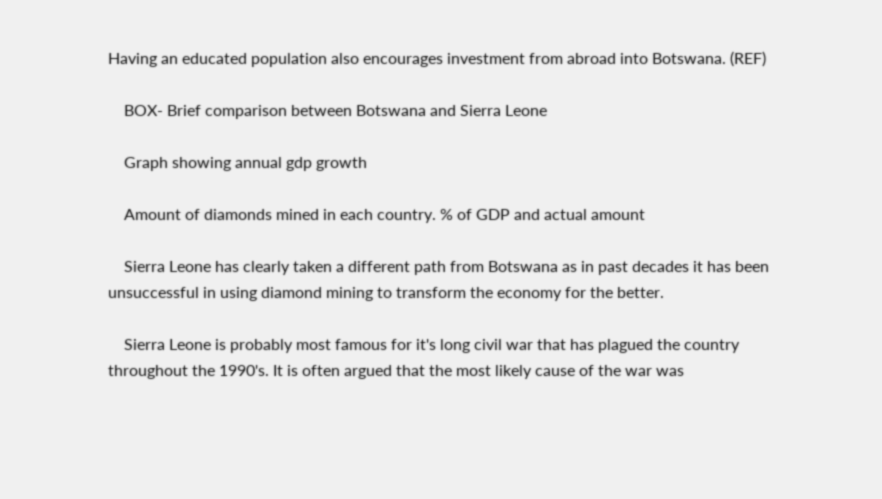Having an educated population also encourages investment from abroad into Botswana. (REF)

    BOX- Brief comparison between Botswana and Sierra Leone

    Graph showing annual gdp growth

    Amount of diamonds mined in each country. % of GDP and actual amount

    Sierra Leone has clearly taken a different path from Botswana as in past decades it has been unsuccessful in using diamond mining to transform the economy for the better.

    Sierra Leone is probably most famous for it's long civil war that has plagued the country throughout the 1990's. It is often argued that the most likely cause of the war was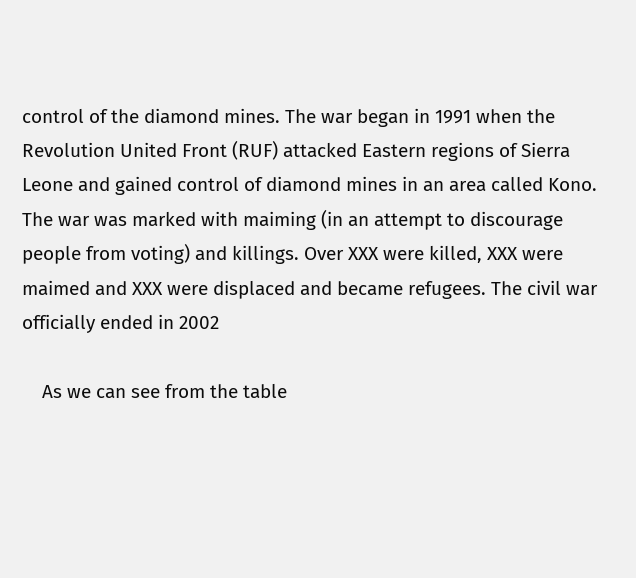control of the diamond mines. The war began in 1991 when the Revolution United Front (RUF) attacked Eastern regions of Sierra Leone and gained control of diamond mines in an area called Kono. The war was marked with maiming (in an attempt to discourage people from voting) and killings. Over XXX were killed, XXX were maimed and XXX were displaced and became refugees. The civil war officially ended in 2002

    As we can see from the table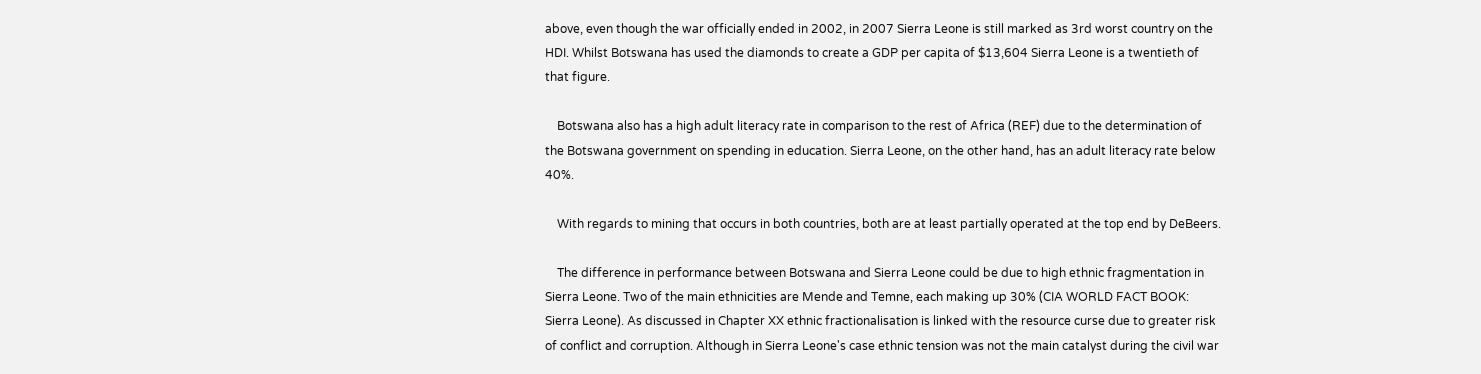above, even though the war officially ended in 2002, in 2007 Sierra Leone is still marked as 3rd worst country on the HDI. Whilst Botswana has used the diamonds to create a GDP per capita of $13,604 Sierra Leone is a twentieth of that figure.

    Botswana also has a high adult literacy rate in comparison to the rest of Africa (REF) due to the determination of the Botswana government on spending in education. Sierra Leone, on the other hand, has an adult literacy rate below 40%.

    With regards to mining that occurs in both countries, both are at least partially operated at the top end by DeBeers.

    The difference in performance between Botswana and Sierra Leone could be due to high ethnic fragmentation in Sierra Leone. Two of the main ethnicities are Mende and Temne, each making up 30% (CIA WORLD FACT BOOK: Sierra Leone). As discussed in Chapter XX ethnic fractionalisation is linked with the resource curse due to greater risk of conflict and corruption. Although in Sierra Leone's case ethnic tension was not the main catalyst during the civil war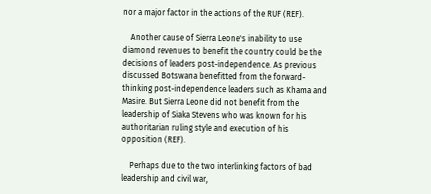nor a major factor in the actions of the RUF (REF).

    Another cause of Sierra Leone's inability to use diamond revenues to benefit the country could be the decisions of leaders post-independence. As previous discussed Botswana benefitted from the forward-thinking post-independence leaders such as Khama and Masire. But Sierra Leone did not benefit from the leadership of Siaka Stevens who was known for his authoritarian ruling style and execution of his opposition (REF).

    Perhaps due to the two interlinking factors of bad leadership and civil war,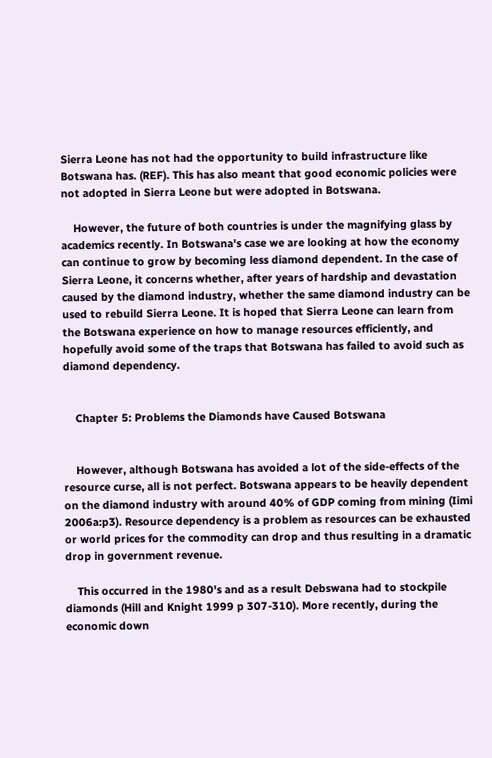Sierra Leone has not had the opportunity to build infrastructure like Botswana has. (REF). This has also meant that good economic policies were not adopted in Sierra Leone but were adopted in Botswana.

    However, the future of both countries is under the magnifying glass by academics recently. In Botswana's case we are looking at how the economy can continue to grow by becoming less diamond dependent. In the case of Sierra Leone, it concerns whether, after years of hardship and devastation caused by the diamond industry, whether the same diamond industry can be used to rebuild Sierra Leone. It is hoped that Sierra Leone can learn from the Botswana experience on how to manage resources efficiently, and hopefully avoid some of the traps that Botswana has failed to avoid such as diamond dependency.


    Chapter 5: Problems the Diamonds have Caused Botswana


    However, although Botswana has avoided a lot of the side-effects of the resource curse, all is not perfect. Botswana appears to be heavily dependent on the diamond industry with around 40% of GDP coming from mining (Iimi 2006a:p3). Resource dependency is a problem as resources can be exhausted or world prices for the commodity can drop and thus resulting in a dramatic drop in government revenue.

    This occurred in the 1980's and as a result Debswana had to stockpile diamonds (Hill and Knight 1999 p 307-310). More recently, during the economic down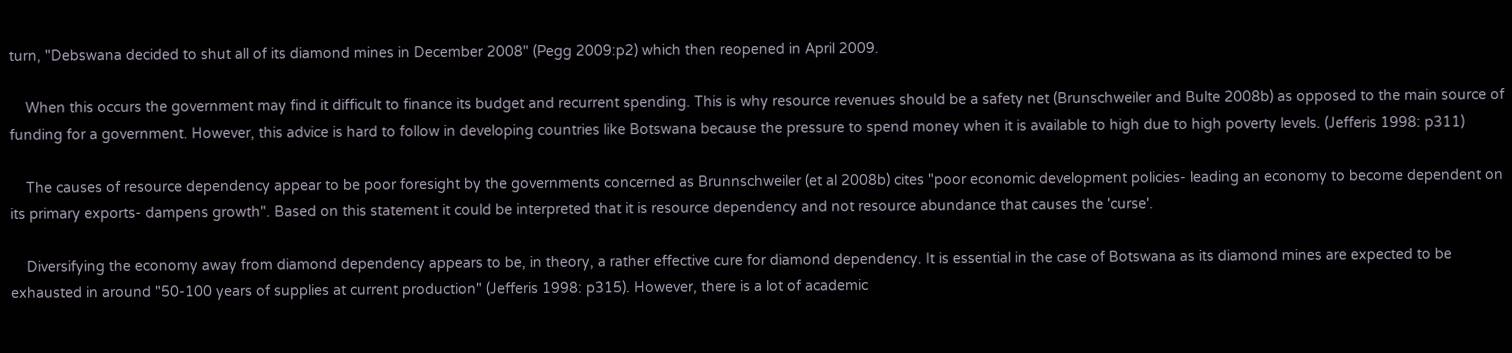turn, "Debswana decided to shut all of its diamond mines in December 2008" (Pegg 2009:p2) which then reopened in April 2009.

    When this occurs the government may find it difficult to finance its budget and recurrent spending. This is why resource revenues should be a safety net (Brunschweiler and Bulte 2008b) as opposed to the main source of funding for a government. However, this advice is hard to follow in developing countries like Botswana because the pressure to spend money when it is available to high due to high poverty levels. (Jefferis 1998: p311)

    The causes of resource dependency appear to be poor foresight by the governments concerned as Brunnschweiler (et al 2008b) cites "poor economic development policies- leading an economy to become dependent on its primary exports- dampens growth". Based on this statement it could be interpreted that it is resource dependency and not resource abundance that causes the 'curse'.

    Diversifying the economy away from diamond dependency appears to be, in theory, a rather effective cure for diamond dependency. It is essential in the case of Botswana as its diamond mines are expected to be exhausted in around "50-100 years of supplies at current production" (Jefferis 1998: p315). However, there is a lot of academic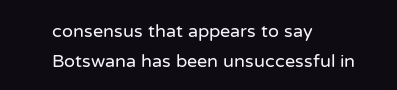consensus that appears to say Botswana has been unsuccessful in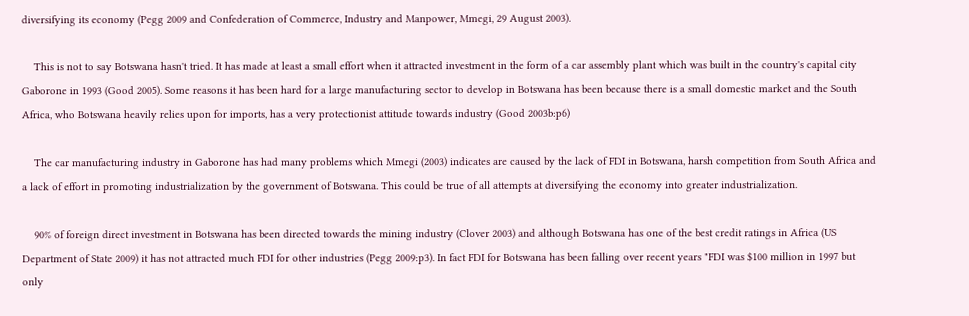diversifying its economy (Pegg 2009 and Confederation of Commerce, Industry and Manpower, Mmegi, 29 August 2003).

    This is not to say Botswana hasn't tried. It has made at least a small effort when it attracted investment in the form of a car assembly plant which was built in the country's capital city Gaborone in 1993 (Good 2005). Some reasons it has been hard for a large manufacturing sector to develop in Botswana has been because there is a small domestic market and the South Africa, who Botswana heavily relies upon for imports, has a very protectionist attitude towards industry (Good 2003b:p6)

    The car manufacturing industry in Gaborone has had many problems which Mmegi (2003) indicates are caused by the lack of FDI in Botswana, harsh competition from South Africa and a lack of effort in promoting industrialization by the government of Botswana. This could be true of all attempts at diversifying the economy into greater industrialization.

    90% of foreign direct investment in Botswana has been directed towards the mining industry (Clover 2003) and although Botswana has one of the best credit ratings in Africa (US Department of State 2009) it has not attracted much FDI for other industries (Pegg 2009:p3). In fact FDI for Botswana has been falling over recent years "FDI was $100 million in 1997 but only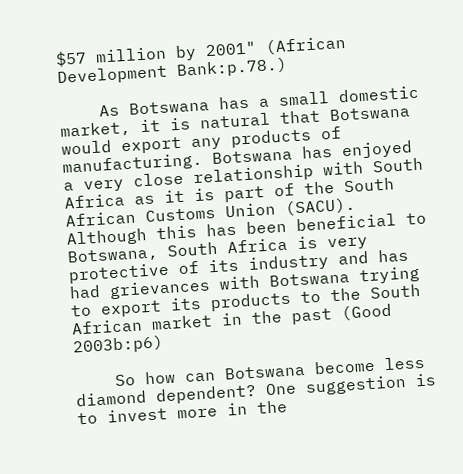$57 million by 2001" (African Development Bank:p.78.)

    As Botswana has a small domestic market, it is natural that Botswana would export any products of manufacturing. Botswana has enjoyed a very close relationship with South Africa as it is part of the South African Customs Union (SACU). Although this has been beneficial to Botswana, South Africa is very protective of its industry and has had grievances with Botswana trying to export its products to the South African market in the past (Good 2003b:p6)

    So how can Botswana become less diamond dependent? One suggestion is to invest more in the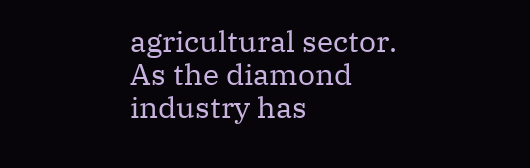agricultural sector. As the diamond industry has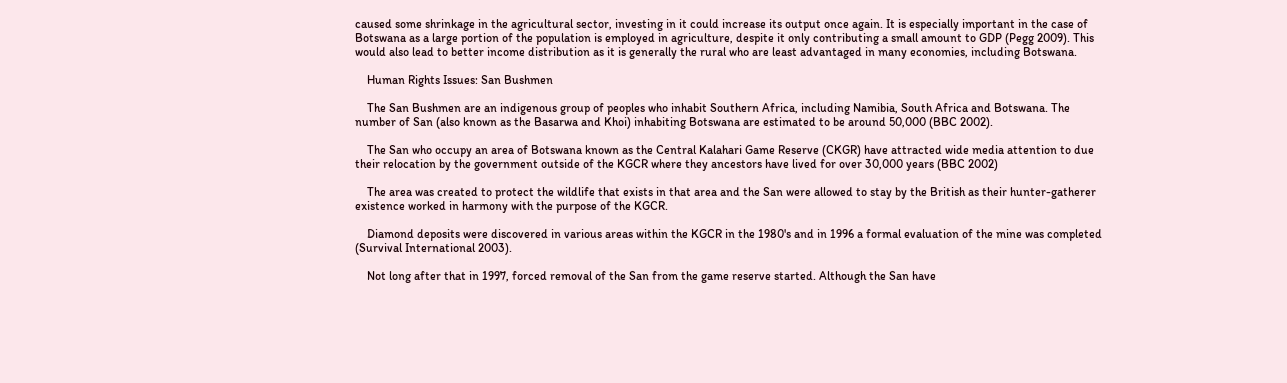caused some shrinkage in the agricultural sector, investing in it could increase its output once again. It is especially important in the case of Botswana as a large portion of the population is employed in agriculture, despite it only contributing a small amount to GDP (Pegg 2009). This would also lead to better income distribution as it is generally the rural who are least advantaged in many economies, including Botswana.

    Human Rights Issues: San Bushmen

    The San Bushmen are an indigenous group of peoples who inhabit Southern Africa, including Namibia, South Africa and Botswana. The number of San (also known as the Basarwa and Khoi) inhabiting Botswana are estimated to be around 50,000 (BBC 2002).

    The San who occupy an area of Botswana known as the Central Kalahari Game Reserve (CKGR) have attracted wide media attention to due their relocation by the government outside of the KGCR where they ancestors have lived for over 30,000 years (BBC 2002)

    The area was created to protect the wildlife that exists in that area and the San were allowed to stay by the British as their hunter-gatherer existence worked in harmony with the purpose of the KGCR.

    Diamond deposits were discovered in various areas within the KGCR in the 1980's and in 1996 a formal evaluation of the mine was completed (Survival International 2003).

    Not long after that in 1997, forced removal of the San from the game reserve started. Although the San have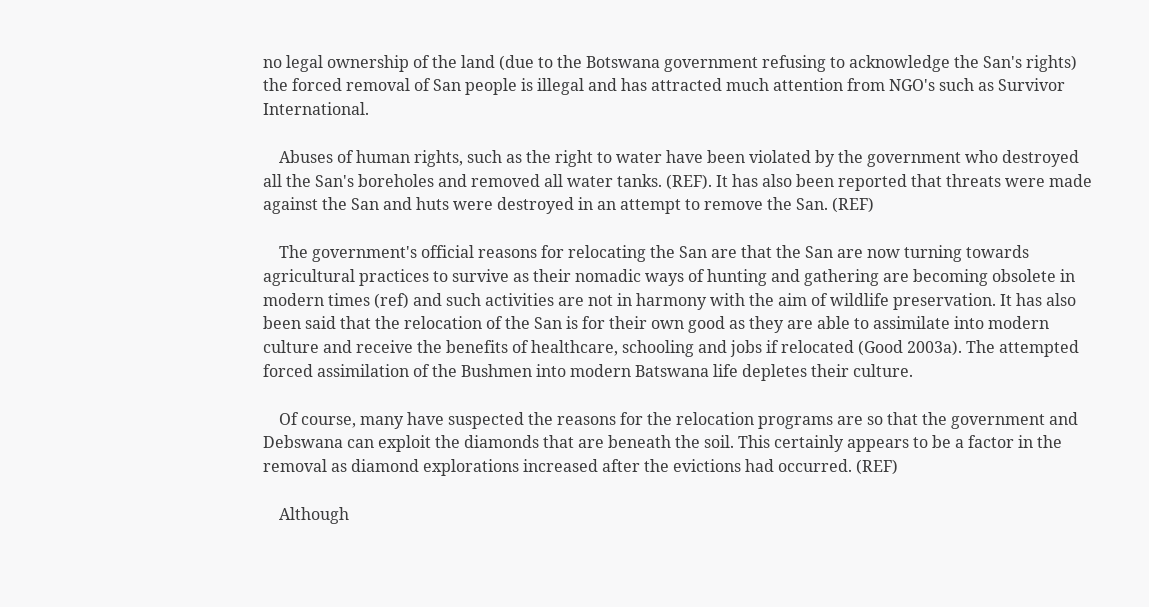no legal ownership of the land (due to the Botswana government refusing to acknowledge the San's rights) the forced removal of San people is illegal and has attracted much attention from NGO's such as Survivor International.

    Abuses of human rights, such as the right to water have been violated by the government who destroyed all the San's boreholes and removed all water tanks. (REF). It has also been reported that threats were made against the San and huts were destroyed in an attempt to remove the San. (REF)

    The government's official reasons for relocating the San are that the San are now turning towards agricultural practices to survive as their nomadic ways of hunting and gathering are becoming obsolete in modern times (ref) and such activities are not in harmony with the aim of wildlife preservation. It has also been said that the relocation of the San is for their own good as they are able to assimilate into modern culture and receive the benefits of healthcare, schooling and jobs if relocated (Good 2003a). The attempted forced assimilation of the Bushmen into modern Batswana life depletes their culture.

    Of course, many have suspected the reasons for the relocation programs are so that the government and Debswana can exploit the diamonds that are beneath the soil. This certainly appears to be a factor in the removal as diamond explorations increased after the evictions had occurred. (REF)

    Although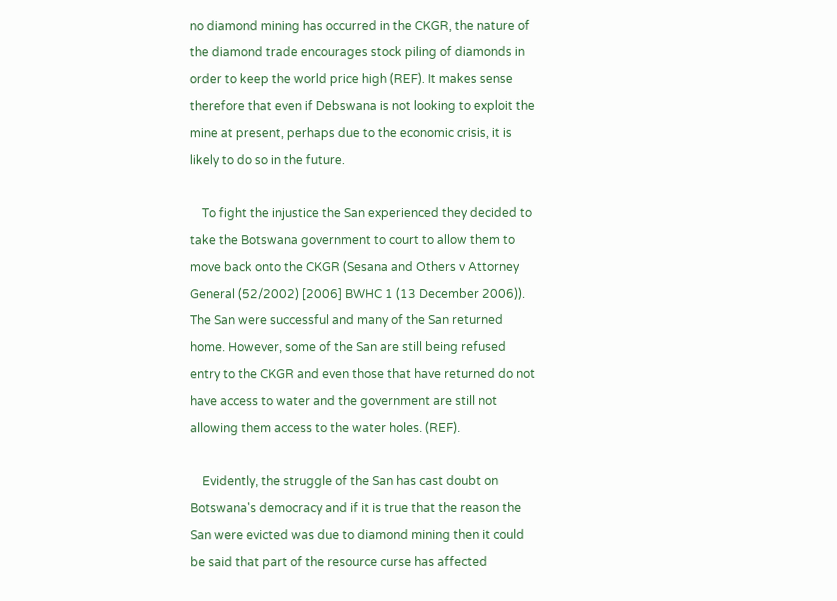no diamond mining has occurred in the CKGR, the nature of the diamond trade encourages stock piling of diamonds in order to keep the world price high (REF). It makes sense therefore that even if Debswana is not looking to exploit the mine at present, perhaps due to the economic crisis, it is likely to do so in the future.

    To fight the injustice the San experienced they decided to take the Botswana government to court to allow them to move back onto the CKGR (Sesana and Others v Attorney General (52/2002) [2006] BWHC 1 (13 December 2006)). The San were successful and many of the San returned home. However, some of the San are still being refused entry to the CKGR and even those that have returned do not have access to water and the government are still not allowing them access to the water holes. (REF).

    Evidently, the struggle of the San has cast doubt on Botswana's democracy and if it is true that the reason the San were evicted was due to diamond mining then it could be said that part of the resource curse has affected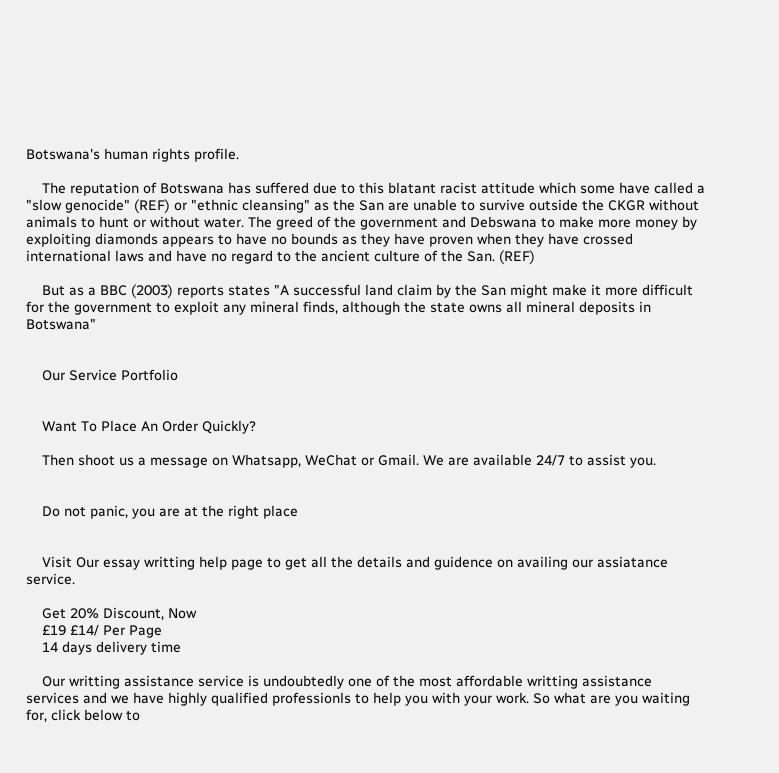Botswana's human rights profile.

    The reputation of Botswana has suffered due to this blatant racist attitude which some have called a "slow genocide" (REF) or "ethnic cleansing" as the San are unable to survive outside the CKGR without animals to hunt or without water. The greed of the government and Debswana to make more money by exploiting diamonds appears to have no bounds as they have proven when they have crossed international laws and have no regard to the ancient culture of the San. (REF)

    But as a BBC (2003) reports states "A successful land claim by the San might make it more difficult for the government to exploit any mineral finds, although the state owns all mineral deposits in Botswana"


    Our Service Portfolio


    Want To Place An Order Quickly?

    Then shoot us a message on Whatsapp, WeChat or Gmail. We are available 24/7 to assist you.


    Do not panic, you are at the right place


    Visit Our essay writting help page to get all the details and guidence on availing our assiatance service.

    Get 20% Discount, Now
    £19 £14/ Per Page
    14 days delivery time

    Our writting assistance service is undoubtedly one of the most affordable writting assistance services and we have highly qualified professionls to help you with your work. So what are you waiting for, click below to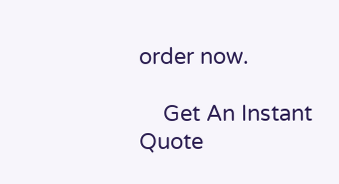order now.

    Get An Instant Quote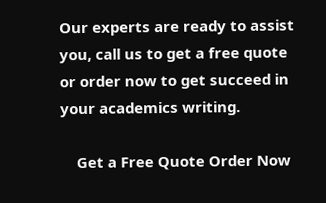Our experts are ready to assist you, call us to get a free quote or order now to get succeed in your academics writing.

    Get a Free Quote Order Now